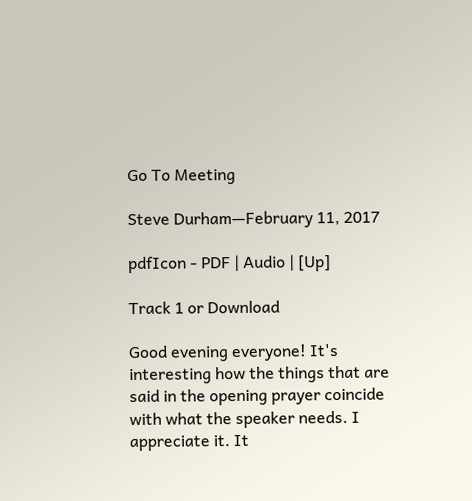Go To Meeting

Steve Durham—February 11, 2017

pdfIcon - PDF | Audio | [Up]

Track 1 or Download

Good evening everyone! It's interesting how the things that are said in the opening prayer coincide with what the speaker needs. I appreciate it. It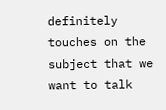definitely touches on the subject that we want to talk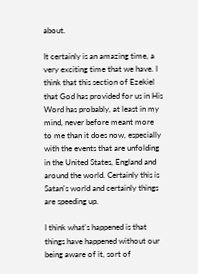about.

It certainly is an amazing time, a very exciting time that we have. I think that this section of Ezekiel that God has provided for us in His Word has probably, at least in my mind, never before meant more to me than it does now, especially with the events that are unfolding in the United States, England and around the world. Certainly this is Satan's world and certainly things are speeding up.

I think what's happened is that things have happened without our being aware of it, sort of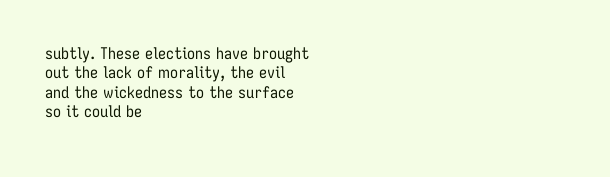subtly. These elections have brought out the lack of morality, the evil and the wickedness to the surface so it could be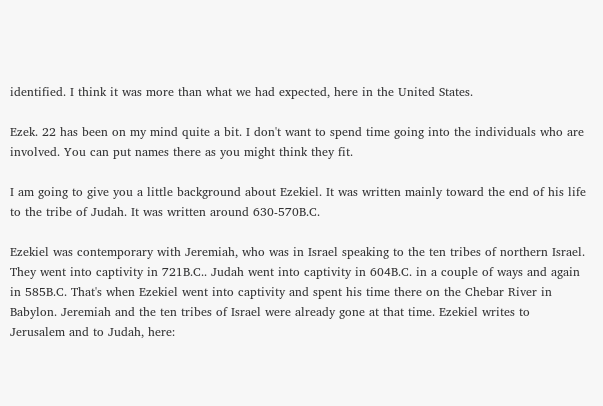identified. I think it was more than what we had expected, here in the United States.

Ezek. 22 has been on my mind quite a bit. I don't want to spend time going into the individuals who are involved. You can put names there as you might think they fit.

I am going to give you a little background about Ezekiel. It was written mainly toward the end of his life to the tribe of Judah. It was written around 630-570B.C.

Ezekiel was contemporary with Jeremiah, who was in Israel speaking to the ten tribes of northern Israel. They went into captivity in 721B.C.. Judah went into captivity in 604B.C. in a couple of ways and again in 585B.C. That's when Ezekiel went into captivity and spent his time there on the Chebar River in Babylon. Jeremiah and the ten tribes of Israel were already gone at that time. Ezekiel writes to Jerusalem and to Judah, here: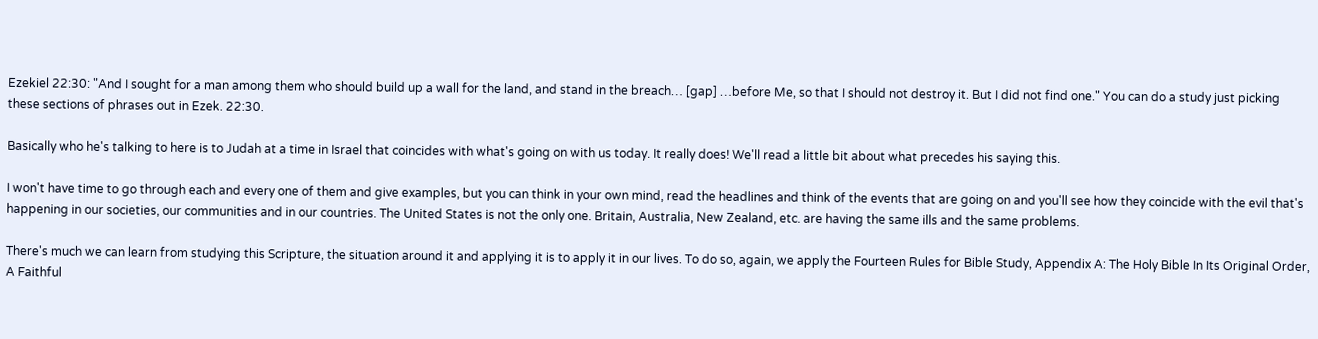Ezekiel 22:30: "And I sought for a man among them who should build up a wall for the land, and stand in the breach… [gap] …before Me, so that I should not destroy it. But I did not find one." You can do a study just picking these sections of phrases out in Ezek. 22:30.

Basically who he's talking to here is to Judah at a time in Israel that coincides with what's going on with us today. It really does! We'll read a little bit about what precedes his saying this.

I won't have time to go through each and every one of them and give examples, but you can think in your own mind, read the headlines and think of the events that are going on and you'll see how they coincide with the evil that's happening in our societies, our communities and in our countries. The United States is not the only one. Britain, Australia, New Zealand, etc. are having the same ills and the same problems.

There's much we can learn from studying this Scripture, the situation around it and applying it is to apply it in our lives. To do so, again, we apply the Fourteen Rules for Bible Study, Appendix A: The Holy Bible In Its Original Order, A Faithful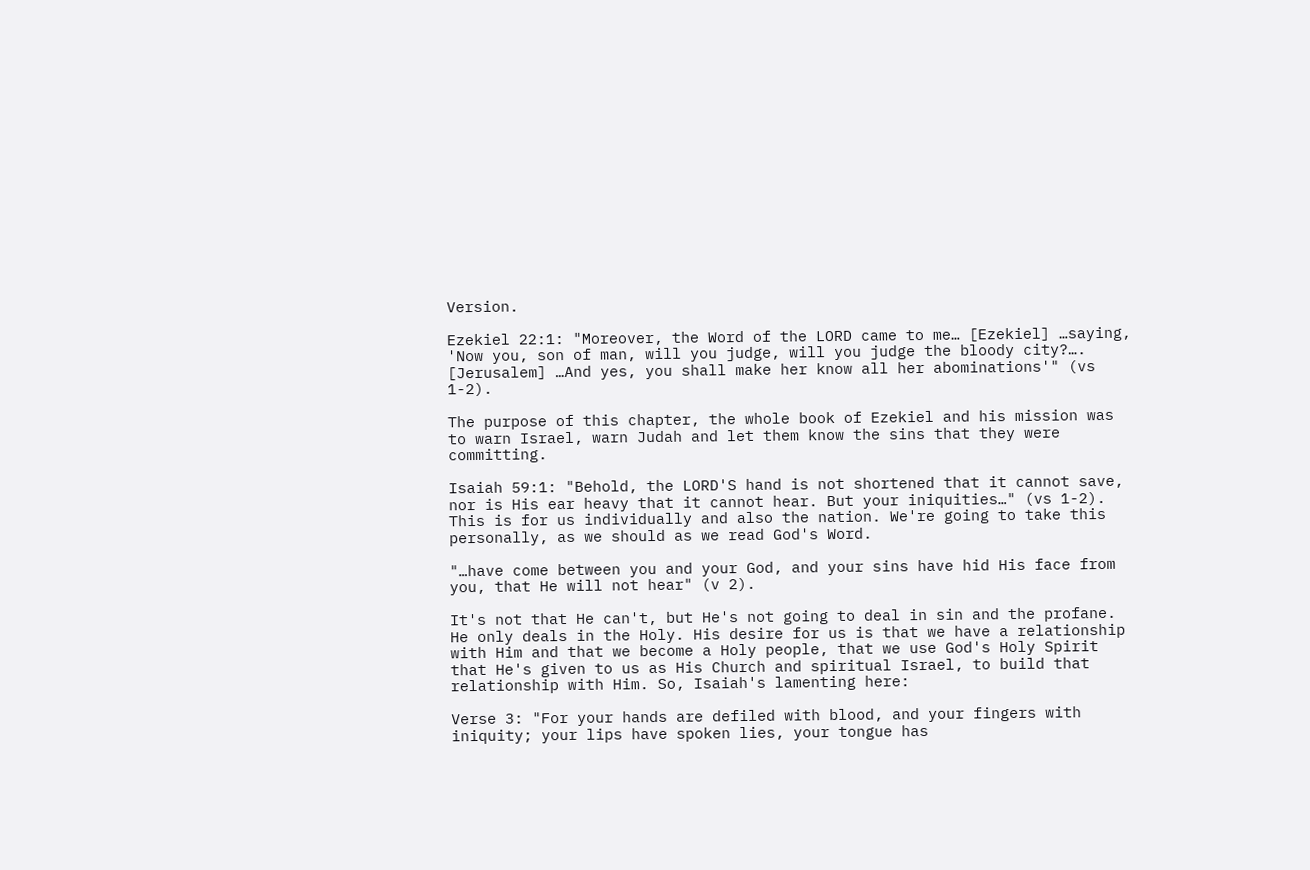Version.

Ezekiel 22:1: "Moreover, the Word of the LORD came to me… [Ezekiel] …saying, 'Now you, son of man, will you judge, will you judge the bloody city?…. [Jerusalem] …And yes, you shall make her know all her abominations'" (vs 1-2).

The purpose of this chapter, the whole book of Ezekiel and his mission was to warn Israel, warn Judah and let them know the sins that they were committing.

Isaiah 59:1: "Behold, the LORD'S hand is not shortened that it cannot save, nor is His ear heavy that it cannot hear. But your iniquities…" (vs 1-2). This is for us individually and also the nation. We're going to take this personally, as we should as we read God's Word.

"…have come between you and your God, and your sins have hid His face from you, that He will not hear" (v 2).

It's not that He can't, but He's not going to deal in sin and the profane. He only deals in the Holy. His desire for us is that we have a relationship with Him and that we become a Holy people, that we use God's Holy Spirit that He's given to us as His Church and spiritual Israel, to build that relationship with Him. So, Isaiah's lamenting here:

Verse 3: "For your hands are defiled with blood, and your fingers with iniquity; your lips have spoken lies, your tongue has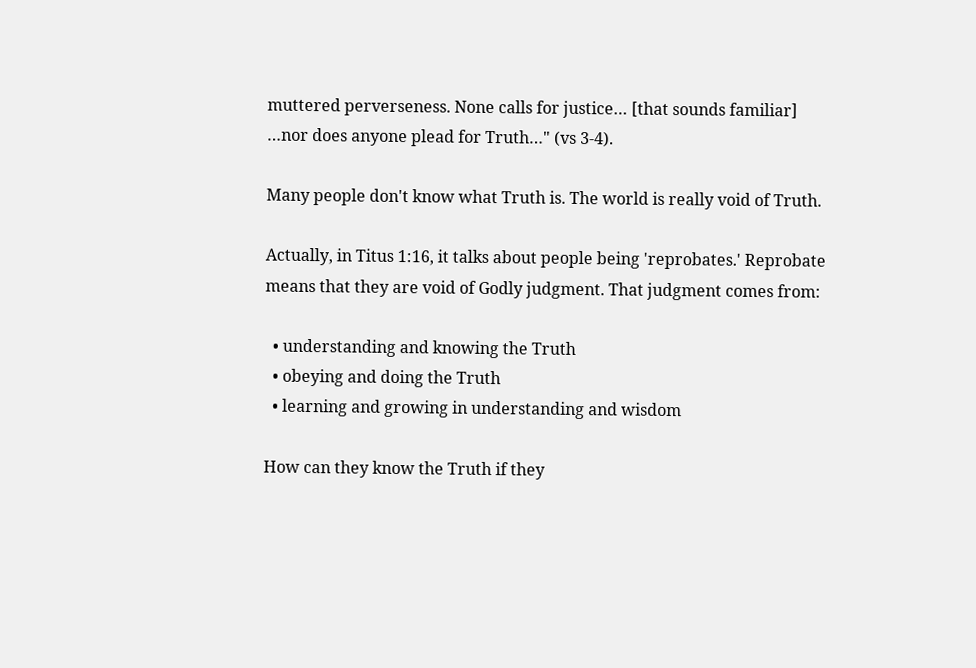muttered perverseness. None calls for justice… [that sounds familiar] …nor does anyone plead for Truth…" (vs 3-4).

Many people don't know what Truth is. The world is really void of Truth.

Actually, in Titus 1:16, it talks about people being 'reprobates.' Reprobate means that they are void of Godly judgment. That judgment comes from:

  • understanding and knowing the Truth
  • obeying and doing the Truth
  • learning and growing in understanding and wisdom

How can they know the Truth if they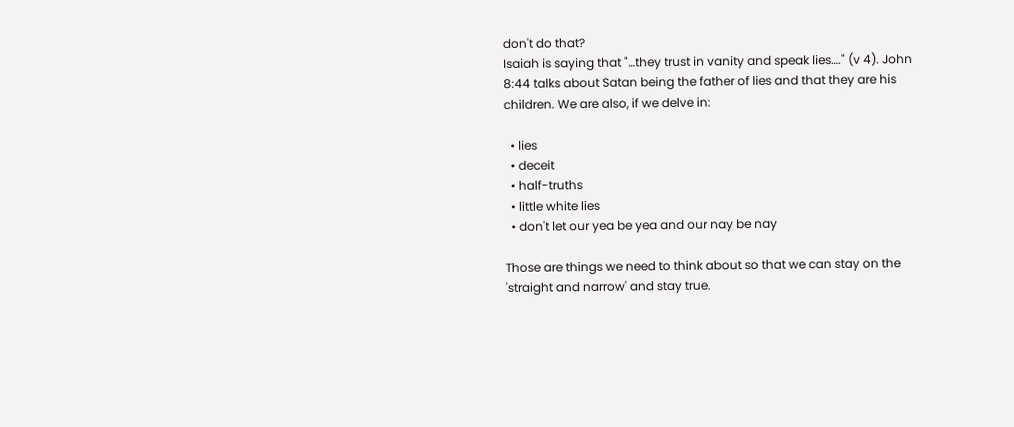don't do that?
Isaiah is saying that "…they trust in vanity and speak lies…." (v 4). John 8:44 talks about Satan being the father of lies and that they are his children. We are also, if we delve in:

  • lies
  • deceit
  • half-truths
  • little white lies
  • don't let our yea be yea and our nay be nay

Those are things we need to think about so that we can stay on the 'straight and narrow' and stay true.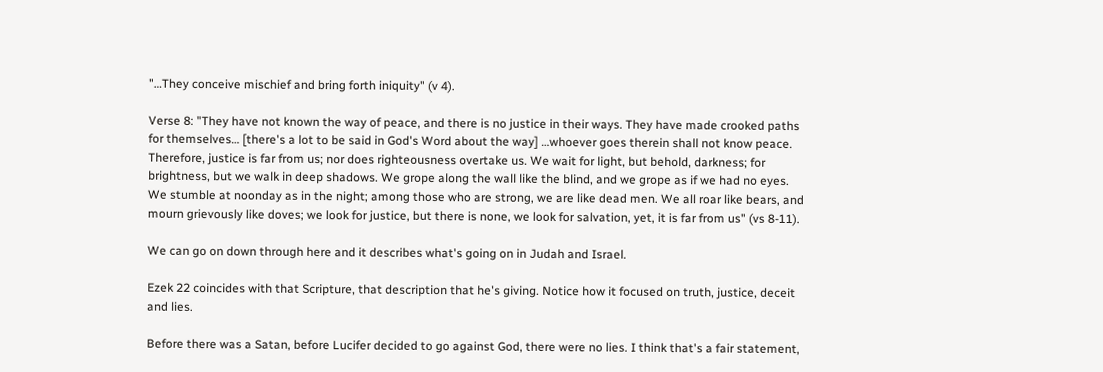"…They conceive mischief and bring forth iniquity" (v 4).

Verse 8: "They have not known the way of peace, and there is no justice in their ways. They have made crooked paths for themselves… [there's a lot to be said in God's Word about the way] …whoever goes therein shall not know peace. Therefore, justice is far from us; nor does righteousness overtake us. We wait for light, but behold, darkness; for brightness, but we walk in deep shadows. We grope along the wall like the blind, and we grope as if we had no eyes. We stumble at noonday as in the night; among those who are strong, we are like dead men. We all roar like bears, and mourn grievously like doves; we look for justice, but there is none, we look for salvation, yet, it is far from us" (vs 8-11).

We can go on down through here and it describes what's going on in Judah and Israel.

Ezek 22 coincides with that Scripture, that description that he's giving. Notice how it focused on truth, justice, deceit and lies.

Before there was a Satan, before Lucifer decided to go against God, there were no lies. I think that's a fair statement,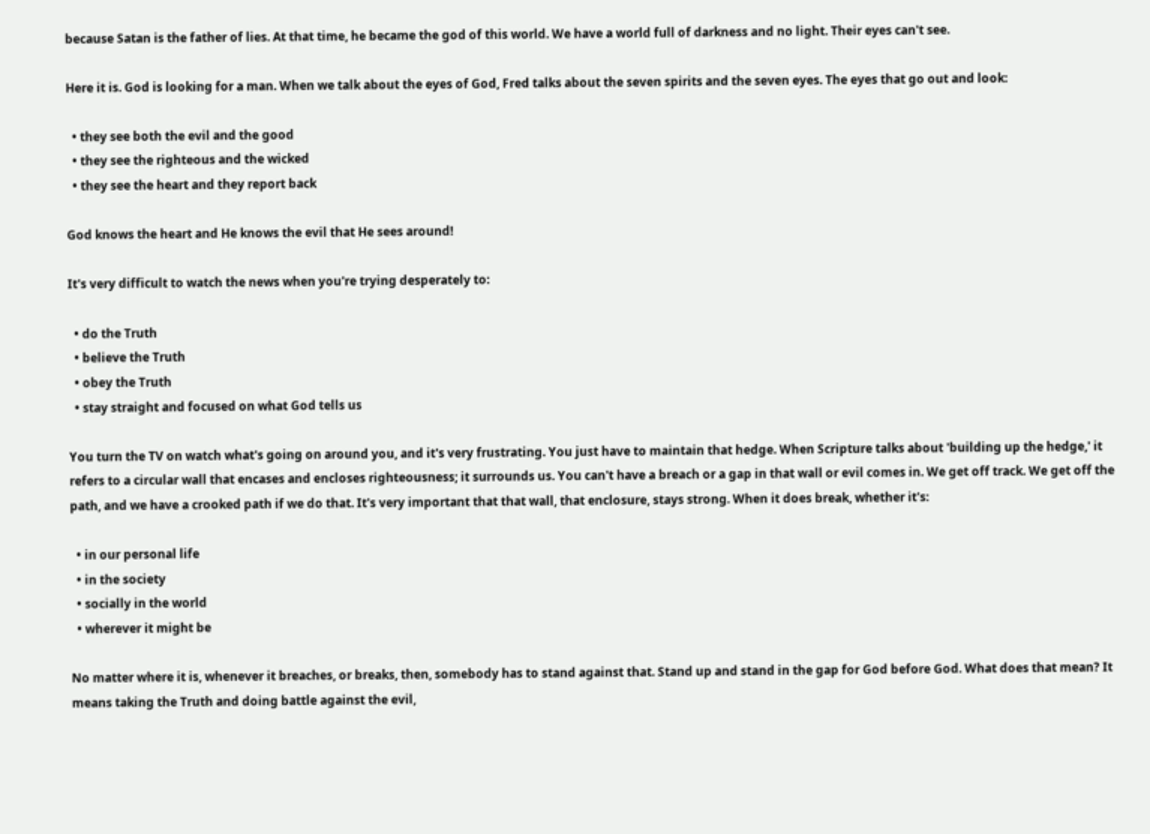because Satan is the father of lies. At that time, he became the god of this world. We have a world full of darkness and no light. Their eyes can't see.

Here it is. God is looking for a man. When we talk about the eyes of God, Fred talks about the seven spirits and the seven eyes. The eyes that go out and look:

  • they see both the evil and the good
  • they see the righteous and the wicked
  • they see the heart and they report back

God knows the heart and He knows the evil that He sees around!

It's very difficult to watch the news when you're trying desperately to:

  • do the Truth
  • believe the Truth
  • obey the Truth
  • stay straight and focused on what God tells us

You turn the TV on watch what's going on around you, and it's very frustrating. You just have to maintain that hedge. When Scripture talks about 'building up the hedge,' it refers to a circular wall that encases and encloses righteousness; it surrounds us. You can't have a breach or a gap in that wall or evil comes in. We get off track. We get off the path, and we have a crooked path if we do that. It's very important that that wall, that enclosure, stays strong. When it does break, whether it's:

  • in our personal life
  • in the society
  • socially in the world
  • wherever it might be

No matter where it is, whenever it breaches, or breaks, then, somebody has to stand against that. Stand up and stand in the gap for God before God. What does that mean? It means taking the Truth and doing battle against the evil,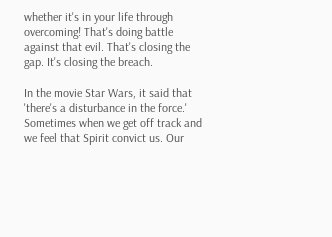whether it's in your life through overcoming! That's doing battle against that evil. That's closing the gap. It's closing the breach.

In the movie Star Wars, it said that 'there's a disturbance in the force.' Sometimes when we get off track and we feel that Spirit convict us. Our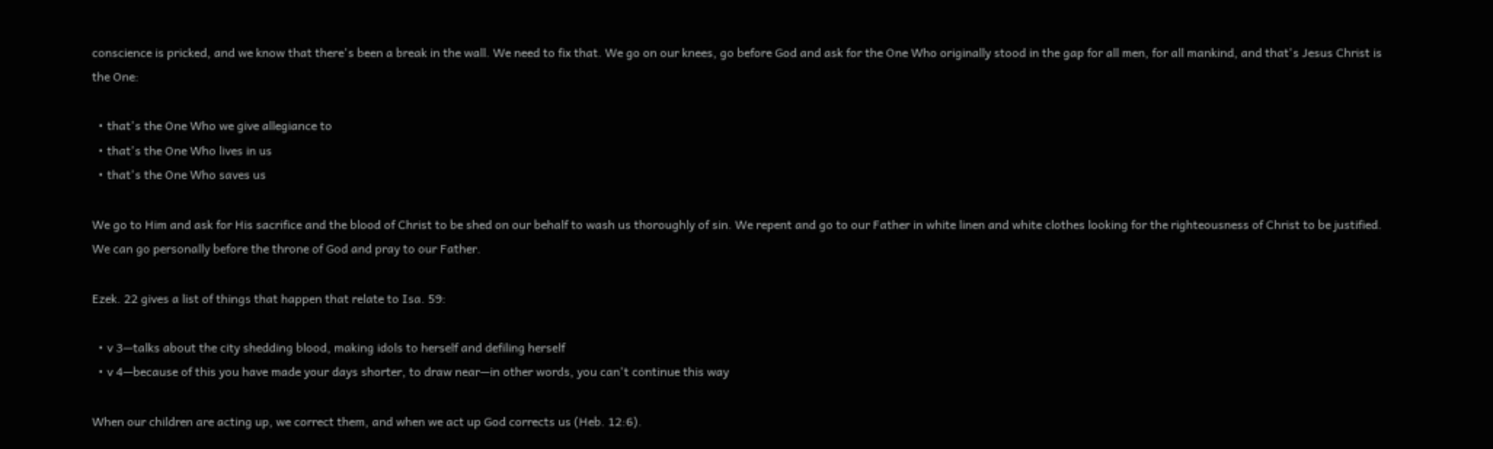conscience is pricked, and we know that there's been a break in the wall. We need to fix that. We go on our knees, go before God and ask for the One Who originally stood in the gap for all men, for all mankind, and that's Jesus Christ is the One:

  • that's the One Who we give allegiance to
  • that's the One Who lives in us
  • that's the One Who saves us

We go to Him and ask for His sacrifice and the blood of Christ to be shed on our behalf to wash us thoroughly of sin. We repent and go to our Father in white linen and white clothes looking for the righteousness of Christ to be justified. We can go personally before the throne of God and pray to our Father.

Ezek. 22 gives a list of things that happen that relate to Isa. 59:

  • v 3—talks about the city shedding blood, making idols to herself and defiling herself
  • v 4—because of this you have made your days shorter, to draw near—in other words, you can't continue this way

When our children are acting up, we correct them, and when we act up God corrects us (Heb. 12:6).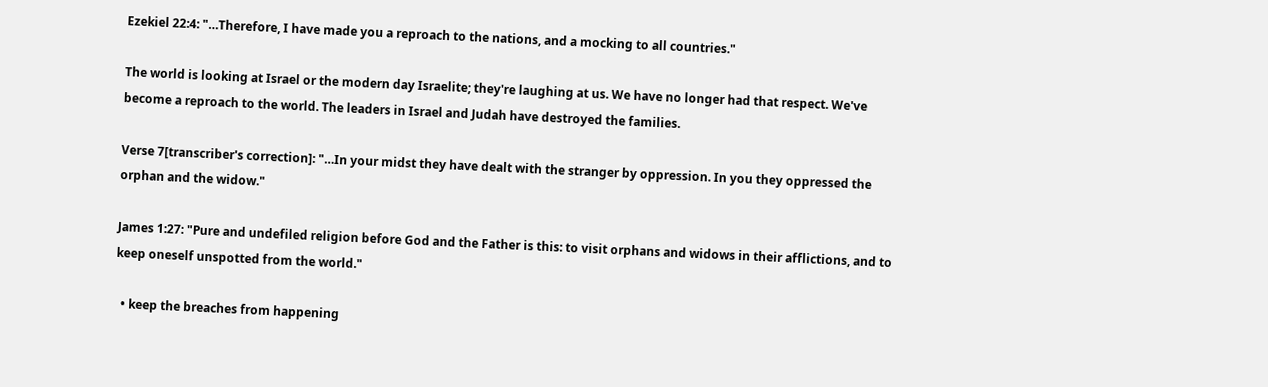Ezekiel 22:4: "…Therefore, I have made you a reproach to the nations, and a mocking to all countries."

The world is looking at Israel or the modern day Israelite; they're laughing at us. We have no longer had that respect. We've become a reproach to the world. The leaders in Israel and Judah have destroyed the families.

Verse 7[transcriber's correction]: "…In your midst they have dealt with the stranger by oppression. In you they oppressed the orphan and the widow."

James 1:27: "Pure and undefiled religion before God and the Father is this: to visit orphans and widows in their afflictions, and to keep oneself unspotted from the world."

  • keep the breaches from happening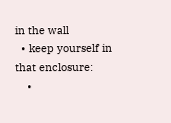in the wall
  • keep yourself in that enclosure:
    •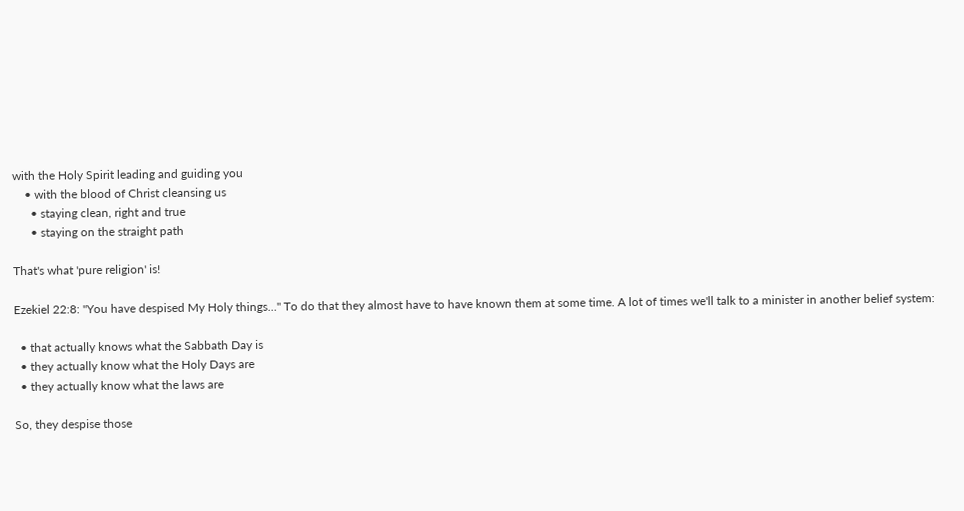with the Holy Spirit leading and guiding you
    • with the blood of Christ cleansing us
      • staying clean, right and true
      • staying on the straight path

That's what 'pure religion' is!

Ezekiel 22:8: "You have despised My Holy things…" To do that they almost have to have known them at some time. A lot of times we'll talk to a minister in another belief system:

  • that actually knows what the Sabbath Day is
  • they actually know what the Holy Days are
  • they actually know what the laws are

So, they despise those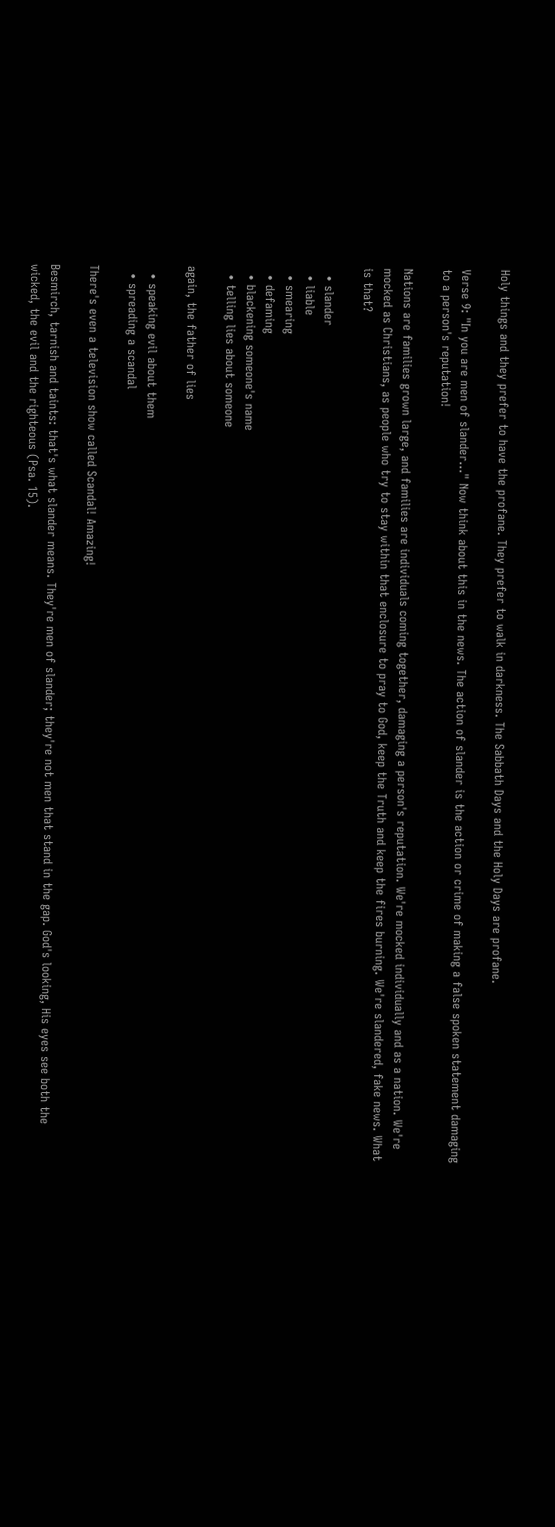Holy things and they prefer to have the profane. They prefer to walk in darkness. The Sabbath Days and the Holy Days are profane.

Verse 9: "In you are men of slander…" Now think about this in the news. The action of slander is the action or crime of making a false spoken statement damaging to a person's reputation!

Nations are families grown large, and families are individuals coming together, damaging a person's reputation. We're mocked individually and as a nation. We're mocked as Christians, as people who try to stay within that enclosure to pray to God, keep the Truth and keep the fires burning. We're slandered, fake news. What is that?

  • slander
  • liable
  • smearing
  • defaming
  • blackening someone's name
  • telling lies about someone

again, the father of lies

  • speaking evil about them
  • spreading a scandal

There's even a television show called Scandal! Amazing!

Besmirch, tarnish and taints: that's what slander means. They're men of slander; they're not men that stand in the gap. God's looking, His eyes see both the wicked, the evil and the righteous (Psa. 15).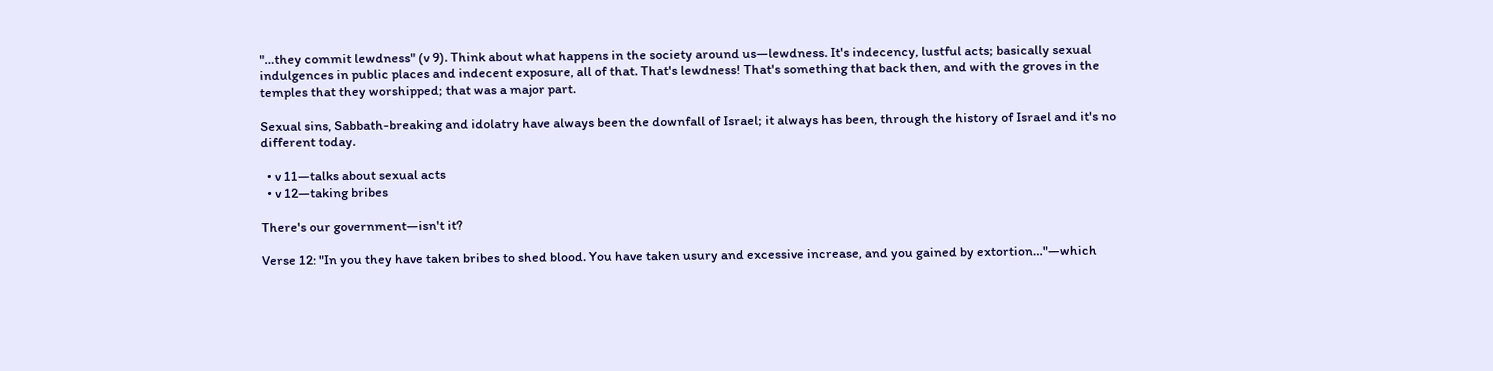"…they commit lewdness" (v 9). Think about what happens in the society around us—lewdness. It's indecency, lustful acts; basically sexual indulgences in public places and indecent exposure, all of that. That's lewdness! That's something that back then, and with the groves in the temples that they worshipped; that was a major part.

Sexual sins, Sabbath-breaking and idolatry have always been the downfall of Israel; it always has been, through the history of Israel and it's no different today.

  • v 11—talks about sexual acts
  • v 12—taking bribes

There's our government—isn't it?

Verse 12: "In you they have taken bribes to shed blood. You have taken usury and excessive increase, and you gained by extortion…"—which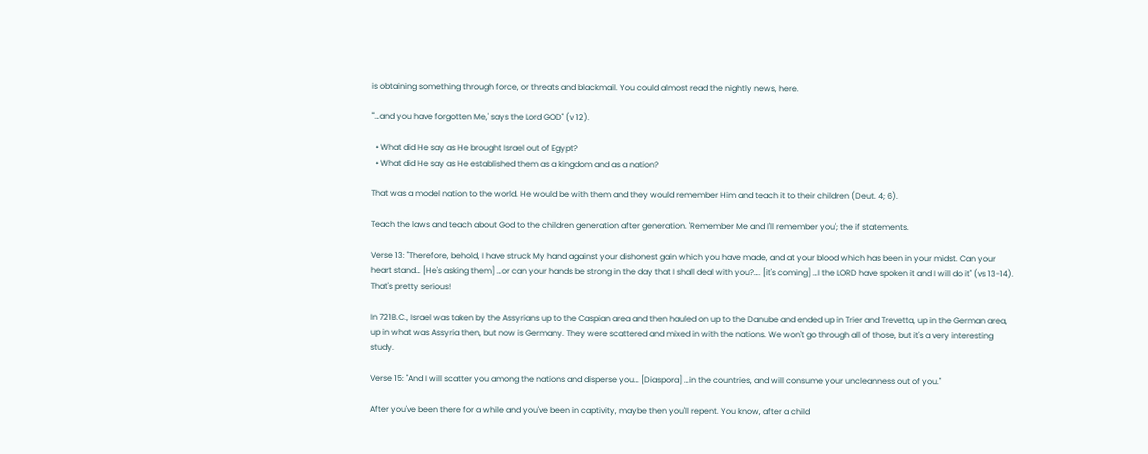is obtaining something through force, or threats and blackmail. You could almost read the nightly news, here.

"'…and you have forgotten Me,' says the Lord GOD" (v 12).

  • What did He say as He brought Israel out of Egypt?
  • What did He say as He established them as a kingdom and as a nation?

That was a model nation to the world. He would be with them and they would remember Him and teach it to their children (Deut. 4; 6).

Teach the laws and teach about God to the children generation after generation. 'Remember Me and I'll remember you'; the if statements.

Verse 13: "Therefore, behold, I have struck My hand against your dishonest gain which you have made, and at your blood which has been in your midst. Can your heart stand… [He's asking them] …or can your hands be strong in the day that I shall deal with you?…. [it's coming] …I the LORD have spoken it and I will do it" (vs 13-14). That's pretty serious!

In 721B.C., Israel was taken by the Assyrians up to the Caspian area and then hauled on up to the Danube and ended up in Trier and Trevetta, up in the German area, up in what was Assyria then, but now is Germany. They were scattered and mixed in with the nations. We won't go through all of those, but it's a very interesting study.

Verse 15: "And I will scatter you among the nations and disperse you… [Diaspora] …in the countries, and will consume your uncleanness out of you."

After you've been there for a while and you've been in captivity, maybe then you'll repent. You know, after a child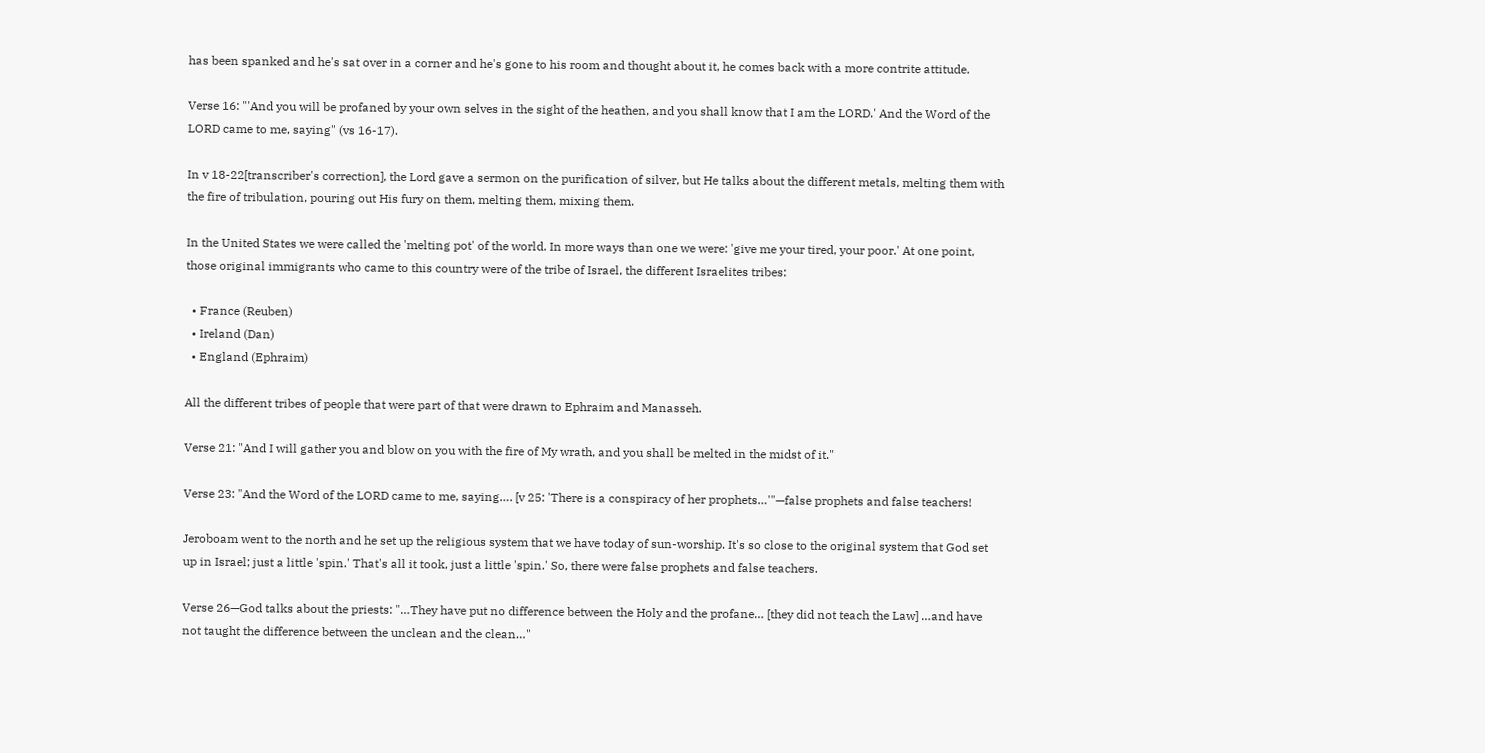has been spanked and he's sat over in a corner and he's gone to his room and thought about it, he comes back with a more contrite attitude.

Verse 16: "'And you will be profaned by your own selves in the sight of the heathen, and you shall know that I am the LORD.' And the Word of the LORD came to me, saying" (vs 16-17).

In v 18-22[transcriber's correction], the Lord gave a sermon on the purification of silver, but He talks about the different metals, melting them with the fire of tribulation, pouring out His fury on them, melting them, mixing them.

In the United States we were called the 'melting pot' of the world. In more ways than one we were: 'give me your tired, your poor.' At one point, those original immigrants who came to this country were of the tribe of Israel, the different Israelites tribes:

  • France (Reuben)
  • Ireland (Dan)
  • England (Ephraim)

All the different tribes of people that were part of that were drawn to Ephraim and Manasseh.

Verse 21: "And I will gather you and blow on you with the fire of My wrath, and you shall be melted in the midst of it."

Verse 23: "And the Word of the LORD came to me, saying…. [v 25: 'There is a conspiracy of her prophets…'"—false prophets and false teachers!

Jeroboam went to the north and he set up the religious system that we have today of sun-worship. It's so close to the original system that God set up in Israel; just a little 'spin.' That's all it took, just a little 'spin.' So, there were false prophets and false teachers.

Verse 26—God talks about the priests: "…They have put no difference between the Holy and the profane… [they did not teach the Law] …and have not taught the difference between the unclean and the clean…"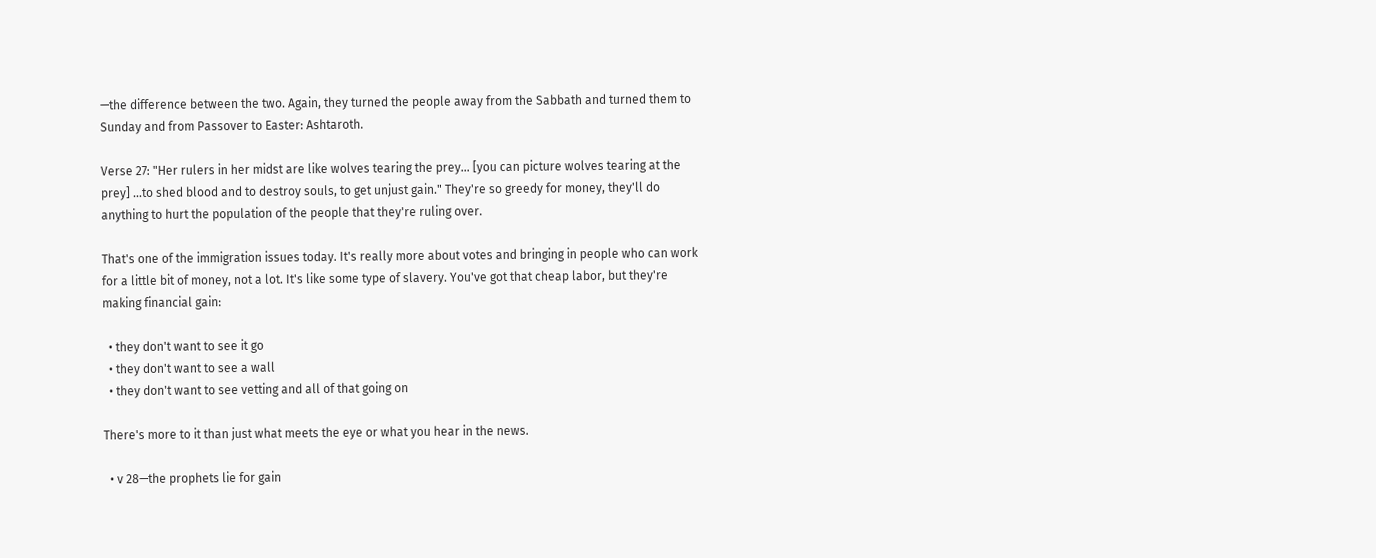—the difference between the two. Again, they turned the people away from the Sabbath and turned them to Sunday and from Passover to Easter: Ashtaroth.

Verse 27: "Her rulers in her midst are like wolves tearing the prey… [you can picture wolves tearing at the prey] …to shed blood and to destroy souls, to get unjust gain." They're so greedy for money, they'll do anything to hurt the population of the people that they're ruling over.

That's one of the immigration issues today. It's really more about votes and bringing in people who can work for a little bit of money, not a lot. It's like some type of slavery. You've got that cheap labor, but they're making financial gain:

  • they don't want to see it go
  • they don't want to see a wall
  • they don't want to see vetting and all of that going on

There's more to it than just what meets the eye or what you hear in the news.

  • v 28—the prophets lie for gain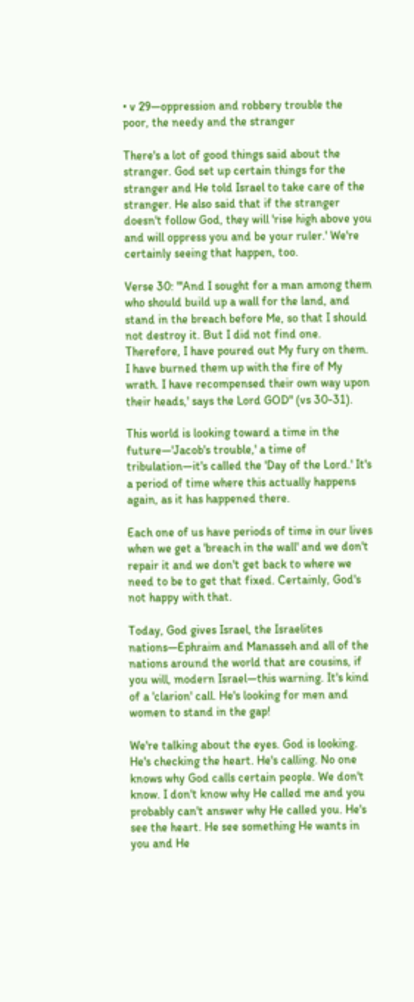• v 29—oppression and robbery trouble the poor, the needy and the stranger

There's a lot of good things said about the stranger. God set up certain things for the stranger and He told Israel to take care of the stranger. He also said that if the stranger doesn't follow God, they will 'rise high above you and will oppress you and be your ruler.' We're certainly seeing that happen, too.

Verse 30: "'And I sought for a man among them who should build up a wall for the land, and stand in the breach before Me, so that I should not destroy it. But I did not find one. Therefore, I have poured out My fury on them. I have burned them up with the fire of My wrath. I have recompensed their own way upon their heads,' says the Lord GOD" (vs 30-31).

This world is looking toward a time in the future—'Jacob's trouble,' a time of tribulation—it's called the 'Day of the Lord.' It's a period of time where this actually happens again, as it has happened there.

Each one of us have periods of time in our lives when we get a 'breach in the wall' and we don't repair it and we don't get back to where we need to be to get that fixed. Certainly, God's not happy with that.

Today, God gives Israel, the Israelites nations—Ephraim and Manasseh and all of the nations around the world that are cousins, if you will, modern Israel—this warning. It's kind of a 'clarion' call. He's looking for men and women to stand in the gap!

We're talking about the eyes. God is looking. He's checking the heart. He's calling. No one knows why God calls certain people. We don't know. I don't know why He called me and you probably can't answer why He called you. He's see the heart. He see something He wants in you and He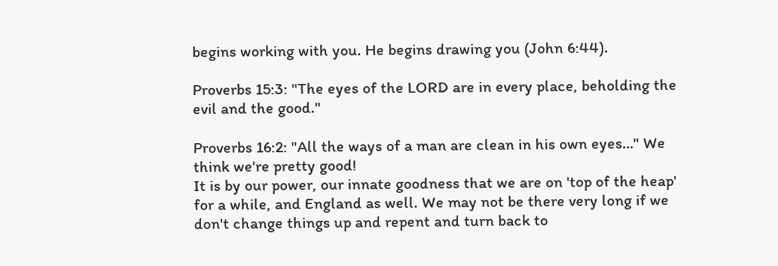begins working with you. He begins drawing you (John 6:44).

Proverbs 15:3: "The eyes of the LORD are in every place, beholding the evil and the good."

Proverbs 16:2: "All the ways of a man are clean in his own eyes…" We think we're pretty good!
It is by our power, our innate goodness that we are on 'top of the heap' for a while, and England as well. We may not be there very long if we don't change things up and repent and turn back to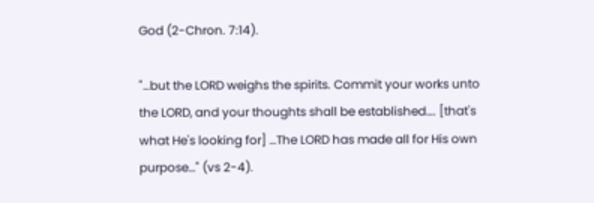God (2-Chron. 7:14).

"…but the LORD weighs the spirits. Commit your works unto the LORD, and your thoughts shall be established…. [that's what He's looking for] …The LORD has made all for His own purpose…" (vs 2-4).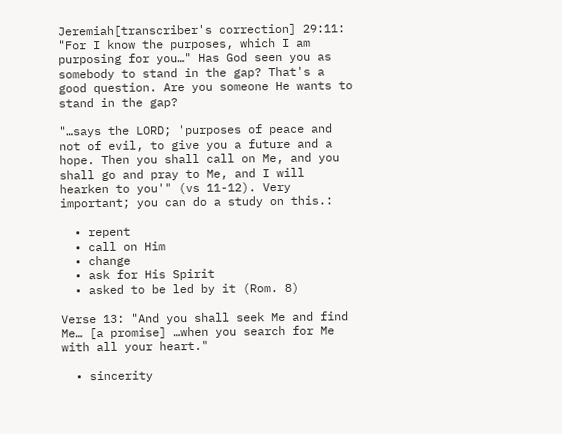Jeremiah[transcriber's correction] 29:11: "For I know the purposes, which I am purposing for you…" Has God seen you as somebody to stand in the gap? That's a good question. Are you someone He wants to stand in the gap?

"…says the LORD; 'purposes of peace and not of evil, to give you a future and a hope. Then you shall call on Me, and you shall go and pray to Me, and I will hearken to you'" (vs 11-12). Very important; you can do a study on this.:

  • repent
  • call on Him
  • change
  • ask for His Spirit
  • asked to be led by it (Rom. 8)

Verse 13: "And you shall seek Me and find Me… [a promise] …when you search for Me with all your heart."

  • sincerity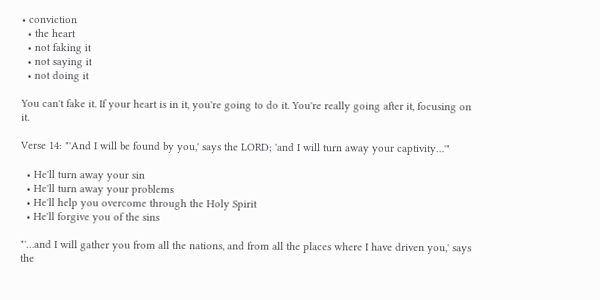• conviction
  • the heart
  • not faking it
  • not saying it
  • not doing it

You can't fake it. If your heart is in it, you're going to do it. You're really going after it, focusing on it.

Verse 14: "'And I will be found by you,' says the LORD; 'and I will turn away your captivity…'"

  • He'll turn away your sin
  • He'll turn away your problems
  • He'll help you overcome through the Holy Spirit
  • He'll forgive you of the sins

"'…and I will gather you from all the nations, and from all the places where I have driven you,' says the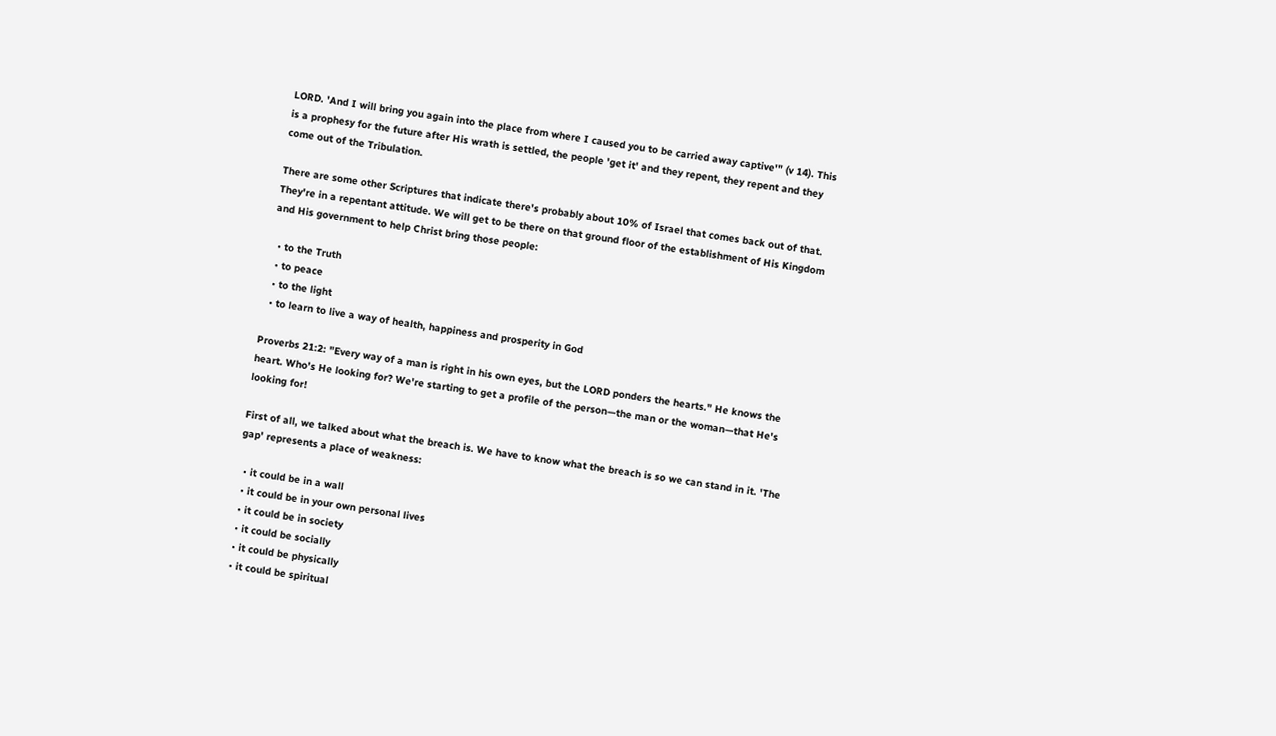LORD. 'And I will bring you again into the place from where I caused you to be carried away captive'" (v 14). This is a prophesy for the future after His wrath is settled, the people 'get it' and they repent, they repent and they come out of the Tribulation.

There are some other Scriptures that indicate there's probably about 10% of Israel that comes back out of that. They're in a repentant attitude. We will get to be there on that ground floor of the establishment of His Kingdom and His government to help Christ bring those people:

  • to the Truth
  • to peace
  • to the light
  • to learn to live a way of health, happiness and prosperity in God

Proverbs 21:2: "Every way of a man is right in his own eyes, but the LORD ponders the hearts." He knows the heart. Who's He looking for? We're starting to get a profile of the person—the man or the woman—that He's looking for!

First of all, we talked about what the breach is. We have to know what the breach is so we can stand in it. 'The gap' represents a place of weakness:

  • it could be in a wall
  • it could be in your own personal lives
  • it could be in society
  • it could be socially
  • it could be physically
  • it could be spiritual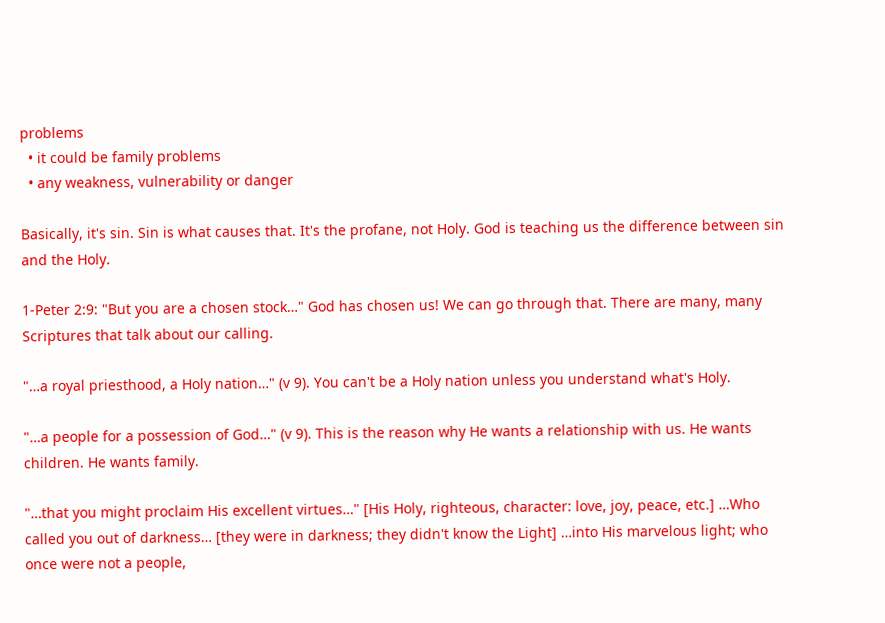problems
  • it could be family problems
  • any weakness, vulnerability or danger

Basically, it's sin. Sin is what causes that. It's the profane, not Holy. God is teaching us the difference between sin and the Holy.

1-Peter 2:9: "But you are a chosen stock…" God has chosen us! We can go through that. There are many, many Scriptures that talk about our calling.

"…a royal priesthood, a Holy nation…" (v 9). You can't be a Holy nation unless you understand what's Holy.

"…a people for a possession of God…" (v 9). This is the reason why He wants a relationship with us. He wants children. He wants family.

"…that you might proclaim His excellent virtues…" [His Holy, righteous, character: love, joy, peace, etc.] …Who called you out of darkness… [they were in darkness; they didn't know the Light] …into His marvelous light; who once were not a people,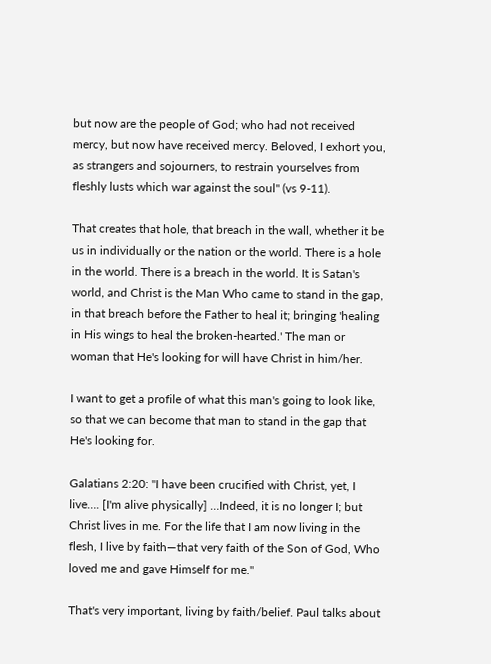but now are the people of God; who had not received mercy, but now have received mercy. Beloved, I exhort you, as strangers and sojourners, to restrain yourselves from fleshly lusts which war against the soul" (vs 9-11).

That creates that hole, that breach in the wall, whether it be us in individually or the nation or the world. There is a hole in the world. There is a breach in the world. It is Satan's world, and Christ is the Man Who came to stand in the gap, in that breach before the Father to heal it; bringing 'healing in His wings to heal the broken-hearted.' The man or woman that He's looking for will have Christ in him/her.

I want to get a profile of what this man's going to look like, so that we can become that man to stand in the gap that He's looking for.

Galatians 2:20: "I have been crucified with Christ, yet, I live…. [I'm alive physically] …Indeed, it is no longer I; but Christ lives in me. For the life that I am now living in the flesh, I live by faith—that very faith of the Son of God, Who loved me and gave Himself for me."

That's very important, living by faith/belief. Paul talks about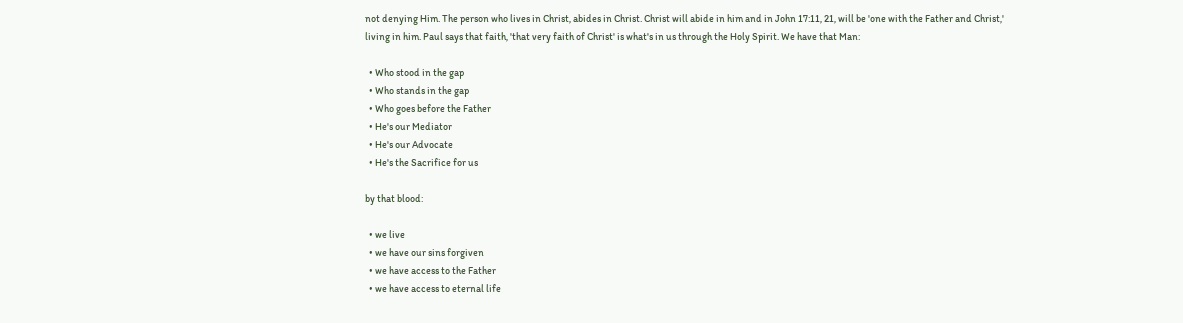not denying Him. The person who lives in Christ, abides in Christ. Christ will abide in him and in John 17:11, 21, will be 'one with the Father and Christ,' living in him. Paul says that faith, 'that very faith of Christ' is what's in us through the Holy Spirit. We have that Man:

  • Who stood in the gap
  • Who stands in the gap
  • Who goes before the Father
  • He's our Mediator
  • He's our Advocate
  • He's the Sacrifice for us

by that blood:

  • we live
  • we have our sins forgiven
  • we have access to the Father
  • we have access to eternal life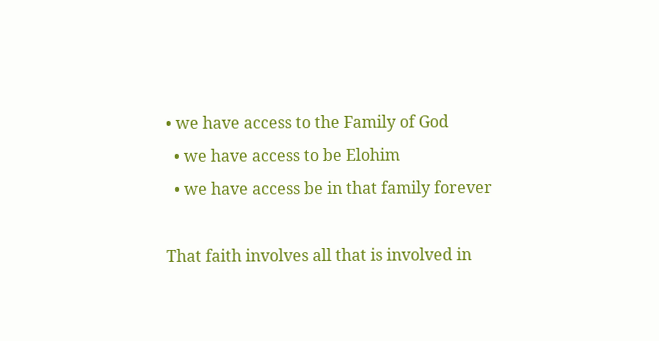• we have access to the Family of God
  • we have access to be Elohim
  • we have access be in that family forever

That faith involves all that is involved in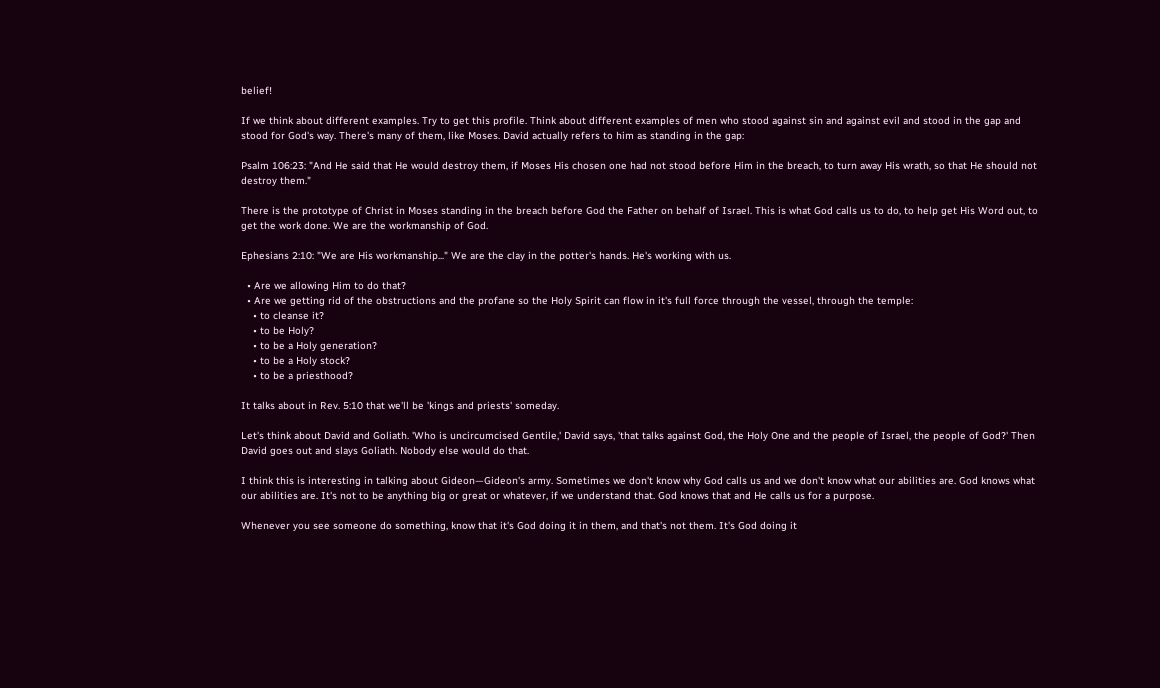belief!

If we think about different examples. Try to get this profile. Think about different examples of men who stood against sin and against evil and stood in the gap and stood for God's way. There's many of them, like Moses. David actually refers to him as standing in the gap:

Psalm 106:23: "And He said that He would destroy them, if Moses His chosen one had not stood before Him in the breach, to turn away His wrath, so that He should not destroy them."

There is the prototype of Christ in Moses standing in the breach before God the Father on behalf of Israel. This is what God calls us to do, to help get His Word out, to get the work done. We are the workmanship of God.

Ephesians 2:10: "We are His workmanship..." We are the clay in the potter's hands. He's working with us.

  • Are we allowing Him to do that?
  • Are we getting rid of the obstructions and the profane so the Holy Spirit can flow in it's full force through the vessel, through the temple:
    • to cleanse it?
    • to be Holy?
    • to be a Holy generation?
    • to be a Holy stock?
    • to be a priesthood?

It talks about in Rev. 5:10 that we'll be 'kings and priests' someday.

Let's think about David and Goliath. 'Who is uncircumcised Gentile,' David says, 'that talks against God, the Holy One and the people of Israel, the people of God?' Then David goes out and slays Goliath. Nobody else would do that.

I think this is interesting in talking about Gideon—Gideon's army. Sometimes we don't know why God calls us and we don't know what our abilities are. God knows what our abilities are. It's not to be anything big or great or whatever, if we understand that. God knows that and He calls us for a purpose.

Whenever you see someone do something, know that it's God doing it in them, and that's not them. It's God doing it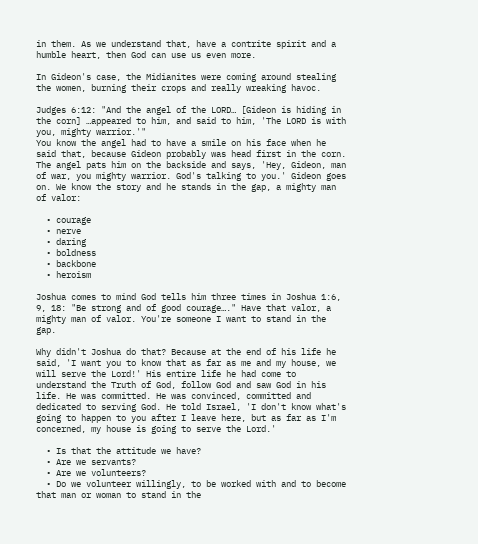in them. As we understand that, have a contrite spirit and a humble heart, then God can use us even more.

In Gideon's case, the Midianites were coming around stealing the women, burning their crops and really wreaking havoc.

Judges 6:12: "And the angel of the LORD… [Gideon is hiding in the corn] …appeared to him, and said to him, 'The LORD is with you, mighty warrior.'"
You know the angel had to have a smile on his face when he said that, because Gideon probably was head first in the corn. The angel pats him on the backside and says, 'Hey, Gideon, man of war, you mighty warrior. God's talking to you.' Gideon goes on. We know the story and he stands in the gap, a mighty man of valor:

  • courage
  • nerve
  • daring
  • boldness
  • backbone
  • heroism

Joshua comes to mind God tells him three times in Joshua 1:6, 9, 18: "Be strong and of good courage…." Have that valor, a mighty man of valor. You're someone I want to stand in the gap.

Why didn't Joshua do that? Because at the end of his life he said, 'I want you to know that as far as me and my house, we will serve the Lord!' His entire life he had come to understand the Truth of God, follow God and saw God in his life. He was committed. He was convinced, committed and dedicated to serving God. He told Israel, 'I don't know what's going to happen to you after I leave here, but as far as I'm concerned, my house is going to serve the Lord.'

  • Is that the attitude we have?
  • Are we servants?
  • Are we volunteers?
  • Do we volunteer willingly, to be worked with and to become that man or woman to stand in the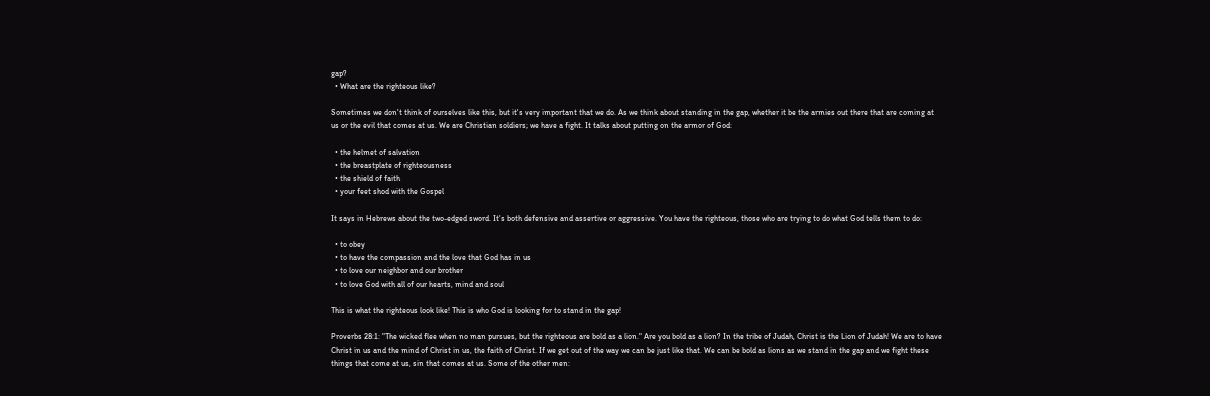gap?
  • What are the righteous like?

Sometimes we don't think of ourselves like this, but it's very important that we do. As we think about standing in the gap, whether it be the armies out there that are coming at us or the evil that comes at us. We are Christian soldiers; we have a fight. It talks about putting on the armor of God:

  • the helmet of salvation
  • the breastplate of righteousness
  • the shield of faith
  • your feet shod with the Gospel

It says in Hebrews about the two-edged sword. It's both defensive and assertive or aggressive. You have the righteous, those who are trying to do what God tells them to do:

  • to obey
  • to have the compassion and the love that God has in us
  • to love our neighbor and our brother
  • to love God with all of our hearts, mind and soul

This is what the righteous look like! This is who God is looking for to stand in the gap!

Proverbs 28:1: "The wicked flee when no man pursues, but the righteous are bold as a lion." Are you bold as a lion? In the tribe of Judah, Christ is the Lion of Judah! We are to have Christ in us and the mind of Christ in us, the faith of Christ. If we get out of the way we can be just like that. We can be bold as lions as we stand in the gap and we fight these things that come at us, sin that comes at us. Some of the other men: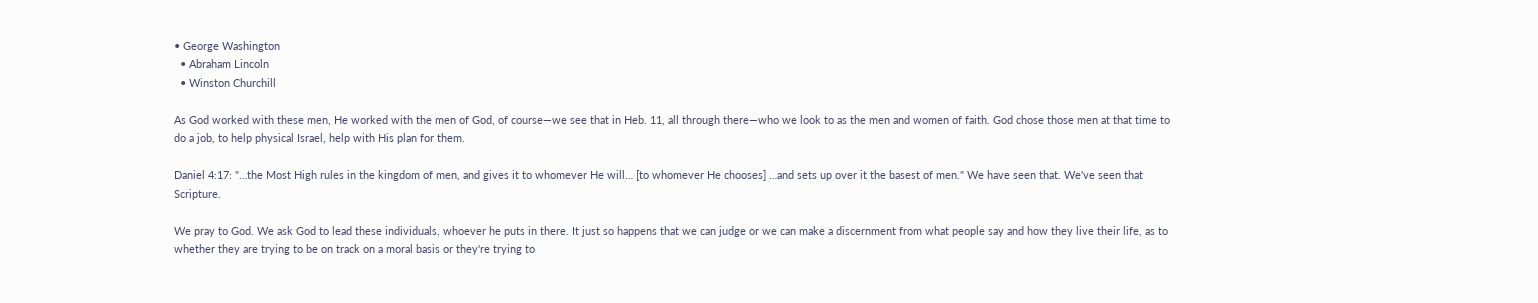• George Washington
  • Abraham Lincoln
  • Winston Churchill

As God worked with these men, He worked with the men of God, of course—we see that in Heb. 11, all through there—who we look to as the men and women of faith. God chose those men at that time to do a job, to help physical Israel, help with His plan for them.

Daniel 4:17: "…the Most High rules in the kingdom of men, and gives it to whomever He will… [to whomever He chooses] …and sets up over it the basest of men." We have seen that. We've seen that Scripture.

We pray to God. We ask God to lead these individuals, whoever he puts in there. It just so happens that we can judge or we can make a discernment from what people say and how they live their life, as to whether they are trying to be on track on a moral basis or they're trying to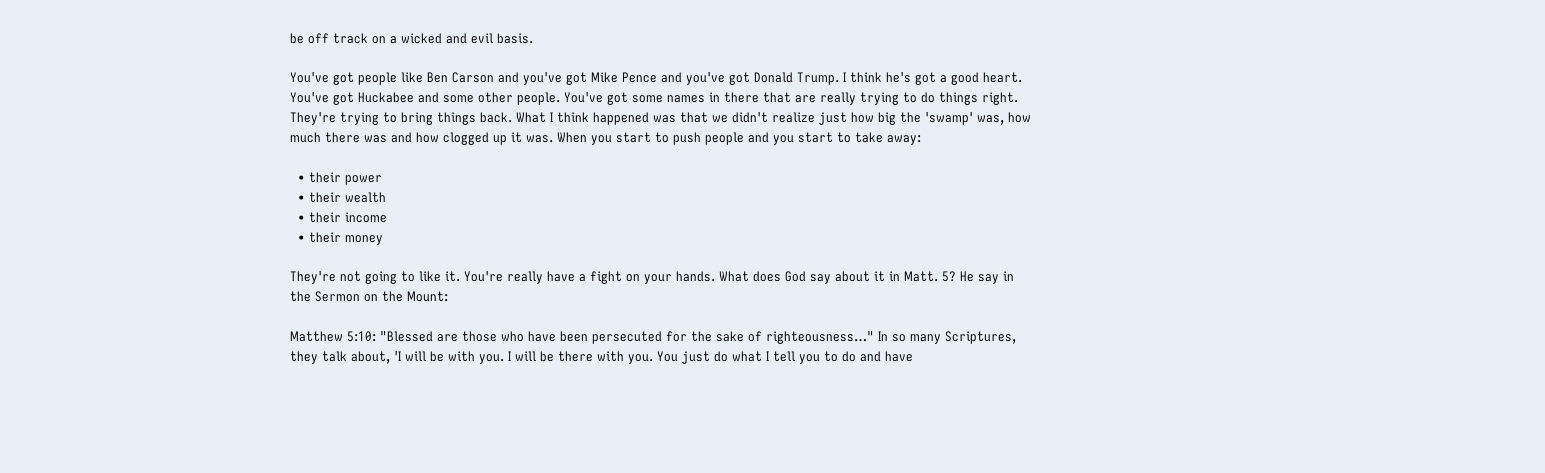be off track on a wicked and evil basis.

You've got people like Ben Carson and you've got Mike Pence and you've got Donald Trump. I think he's got a good heart. You've got Huckabee and some other people. You've got some names in there that are really trying to do things right. They're trying to bring things back. What I think happened was that we didn't realize just how big the 'swamp' was, how much there was and how clogged up it was. When you start to push people and you start to take away:

  • their power
  • their wealth
  • their income
  • their money

They're not going to like it. You're really have a fight on your hands. What does God say about it in Matt. 5? He say in the Sermon on the Mount:

Matthew 5:10: "Blessed are those who have been persecuted for the sake of righteousness…" In so many Scriptures, they talk about, 'I will be with you. I will be there with you. You just do what I tell you to do and have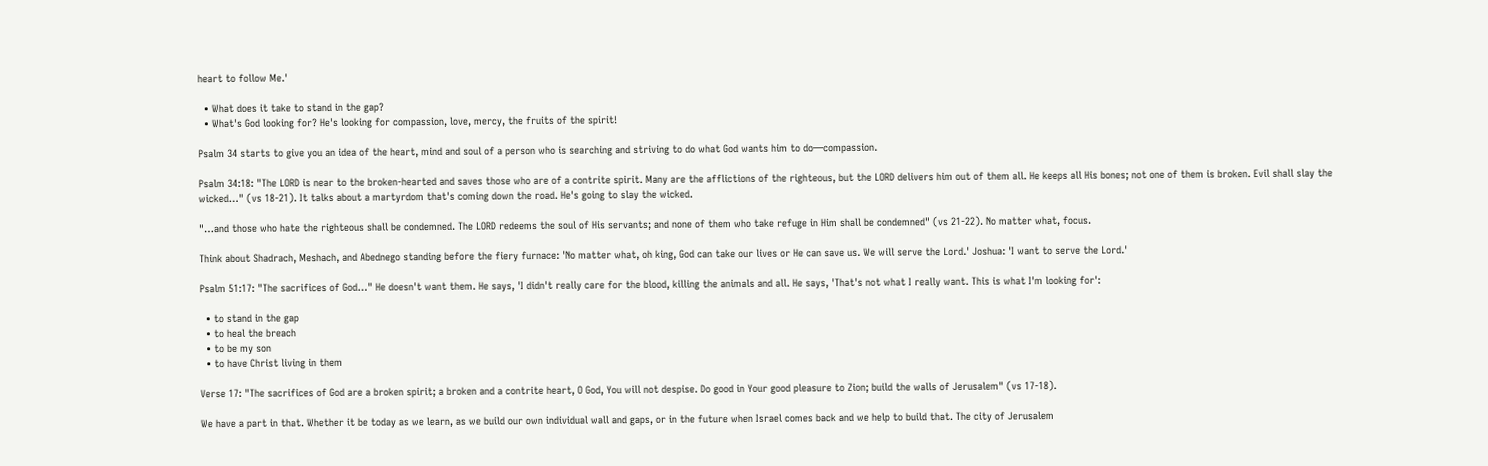heart to follow Me.'

  • What does it take to stand in the gap?
  • What's God looking for? He's looking for compassion, love, mercy, the fruits of the spirit!

Psalm 34 starts to give you an idea of the heart, mind and soul of a person who is searching and striving to do what God wants him to do—compassion.

Psalm 34:18: "The LORD is near to the broken-hearted and saves those who are of a contrite spirit. Many are the afflictions of the righteous, but the LORD delivers him out of them all. He keeps all His bones; not one of them is broken. Evil shall slay the wicked…" (vs 18-21). It talks about a martyrdom that's coming down the road. He's going to slay the wicked.

"…and those who hate the righteous shall be condemned. The LORD redeems the soul of His servants; and none of them who take refuge in Him shall be condemned" (vs 21-22). No matter what, focus.

Think about Shadrach, Meshach, and Abednego standing before the fiery furnace: 'No matter what, oh king, God can take our lives or He can save us. We will serve the Lord.' Joshua: 'I want to serve the Lord.'

Psalm 51:17: "The sacrifices of God…" He doesn't want them. He says, 'I didn't really care for the blood, killing the animals and all. He says, 'That's not what I really want. This is what I'm looking for':

  • to stand in the gap
  • to heal the breach
  • to be my son
  • to have Christ living in them

Verse 17: "The sacrifices of God are a broken spirit; a broken and a contrite heart, O God, You will not despise. Do good in Your good pleasure to Zion; build the walls of Jerusalem" (vs 17-18).

We have a part in that. Whether it be today as we learn, as we build our own individual wall and gaps, or in the future when Israel comes back and we help to build that. The city of Jerusalem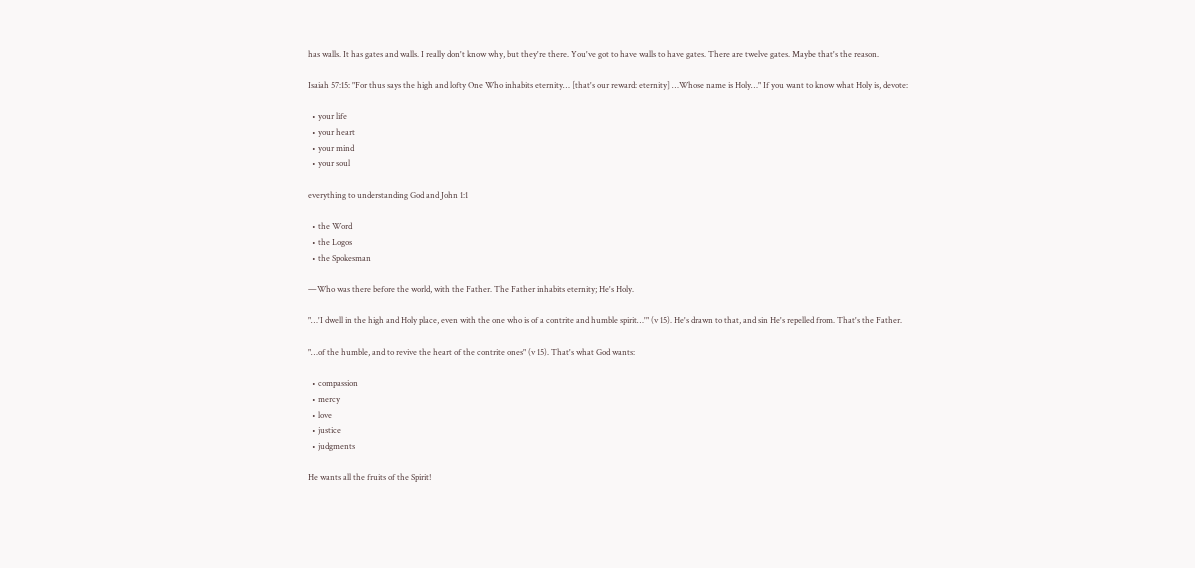has walls. It has gates and walls. I really don't know why, but they're there. You've got to have walls to have gates. There are twelve gates. Maybe that's the reason.

Isaiah 57:15: "For thus says the high and lofty One Who inhabits eternity… [that's our reward: eternity] …Whose name is Holy…" If you want to know what Holy is, devote:

  • your life
  • your heart
  • your mind
  • your soul

everything to understanding God and John 1:1

  • the Word
  • the Logos
  • the Spokesman

—Who was there before the world, with the Father. The Father inhabits eternity; He's Holy.

"…'I dwell in the high and Holy place, even with the one who is of a contrite and humble spirit…'" (v 15). He's drawn to that, and sin He's repelled from. That's the Father.

"…of the humble, and to revive the heart of the contrite ones" (v 15). That's what God wants:

  • compassion
  • mercy
  • love
  • justice
  • judgments

He wants all the fruits of the Spirit!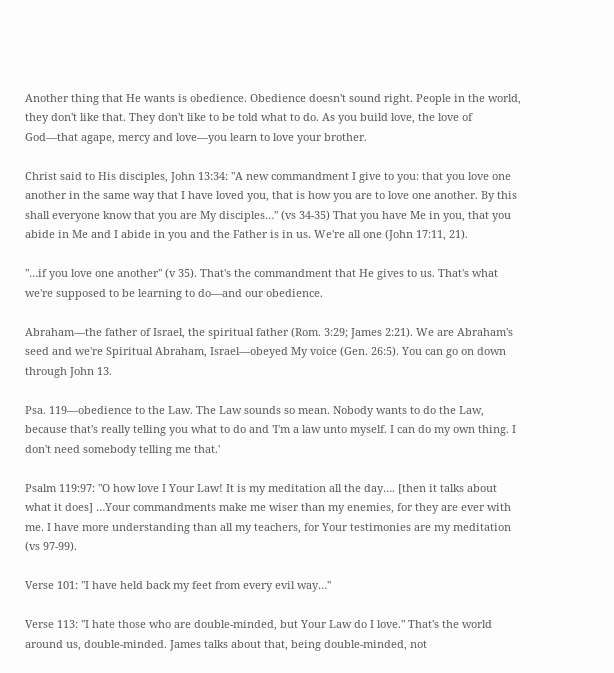Another thing that He wants is obedience. Obedience doesn't sound right. People in the world, they don't like that. They don't like to be told what to do. As you build love, the love of God—that agape, mercy and love—you learn to love your brother.

Christ said to His disciples, John 13:34: "A new commandment I give to you: that you love one another in the same way that I have loved you, that is how you are to love one another. By this shall everyone know that you are My disciples…" (vs 34-35) That you have Me in you, that you abide in Me and I abide in you and the Father is in us. We're all one (John 17:11, 21).

"…if you love one another" (v 35). That's the commandment that He gives to us. That's what we're supposed to be learning to do—and our obedience.

Abraham—the father of Israel, the spiritual father (Rom. 3:29; James 2:21). We are Abraham's seed and we're Spiritual Abraham, Israel—obeyed My voice (Gen. 26:5). You can go on down through John 13.

Psa. 119—obedience to the Law. The Law sounds so mean. Nobody wants to do the Law, because that's really telling you what to do and 'I'm a law unto myself. I can do my own thing. I don't need somebody telling me that.'

Psalm 119:97: "O how love I Your Law! It is my meditation all the day…. [then it talks about what it does] …Your commandments make me wiser than my enemies, for they are ever with me. I have more understanding than all my teachers, for Your testimonies are my meditation (vs 97-99).

Verse 101: "I have held back my feet from every evil way…"

Verse 113: "I hate those who are double-minded, but Your Law do I love." That's the world around us, double-minded. James talks about that, being double-minded, not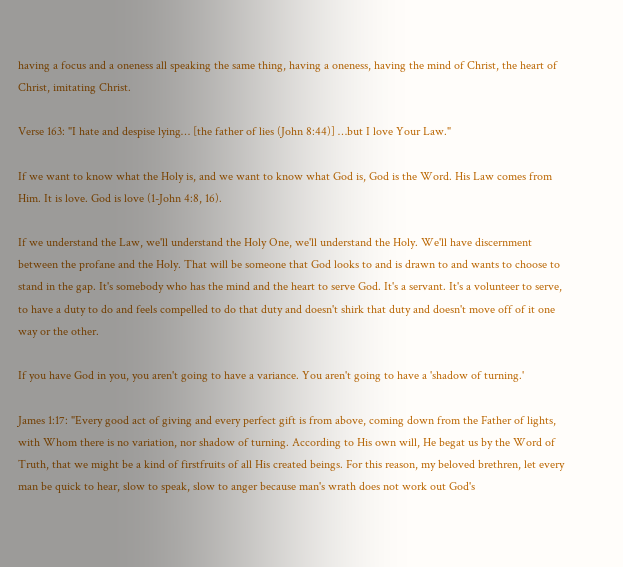having a focus and a oneness all speaking the same thing, having a oneness, having the mind of Christ, the heart of Christ, imitating Christ.

Verse 163: "I hate and despise lying… [the father of lies (John 8:44)] …but I love Your Law."

If we want to know what the Holy is, and we want to know what God is, God is the Word. His Law comes from Him. It is love. God is love (1-John 4:8, 16).

If we understand the Law, we'll understand the Holy One, we'll understand the Holy. We'll have discernment between the profane and the Holy. That will be someone that God looks to and is drawn to and wants to choose to stand in the gap. It's somebody who has the mind and the heart to serve God. It's a servant. It's a volunteer to serve, to have a duty to do and feels compelled to do that duty and doesn't shirk that duty and doesn't move off of it one way or the other.

If you have God in you, you aren't going to have a variance. You aren't going to have a 'shadow of turning.'

James 1:17: "Every good act of giving and every perfect gift is from above, coming down from the Father of lights, with Whom there is no variation, nor shadow of turning. According to His own will, He begat us by the Word of Truth, that we might be a kind of firstfruits of all His created beings. For this reason, my beloved brethren, let every man be quick to hear, slow to speak, slow to anger because man's wrath does not work out God's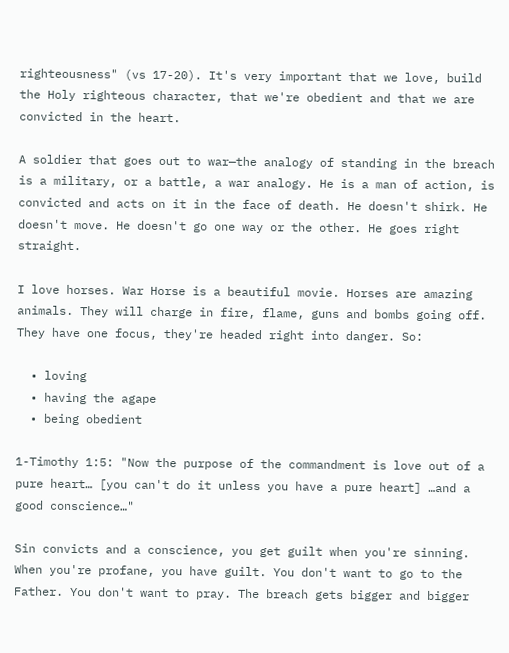righteousness" (vs 17-20). It's very important that we love, build the Holy righteous character, that we're obedient and that we are convicted in the heart.

A soldier that goes out to war—the analogy of standing in the breach is a military, or a battle, a war analogy. He is a man of action, is convicted and acts on it in the face of death. He doesn't shirk. He doesn't move. He doesn't go one way or the other. He goes right straight.

I love horses. War Horse is a beautiful movie. Horses are amazing animals. They will charge in fire, flame, guns and bombs going off. They have one focus, they're headed right into danger. So:

  • loving
  • having the agape
  • being obedient

1-Timothy 1:5: "Now the purpose of the commandment is love out of a pure heart… [you can't do it unless you have a pure heart] …and a good conscience…"

Sin convicts and a conscience, you get guilt when you're sinning. When you're profane, you have guilt. You don't want to go to the Father. You don't want to pray. The breach gets bigger and bigger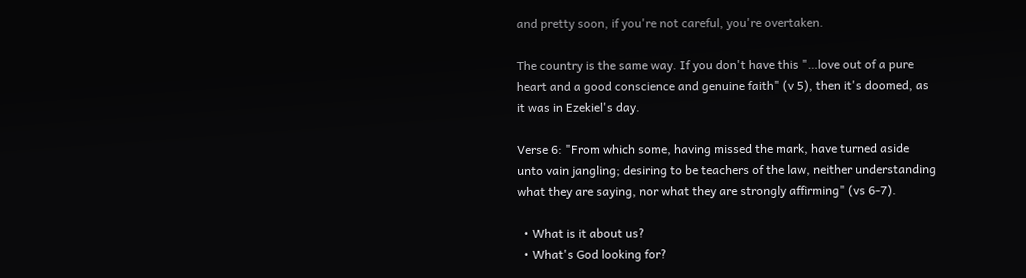and pretty soon, if you're not careful, you're overtaken.

The country is the same way. If you don't have this "…love out of a pure heart and a good conscience and genuine faith" (v 5), then it's doomed, as it was in Ezekiel's day.

Verse 6: "From which some, having missed the mark, have turned aside unto vain jangling; desiring to be teachers of the law, neither understanding what they are saying, nor what they are strongly affirming" (vs 6-7).

  • What is it about us?
  • What's God looking for?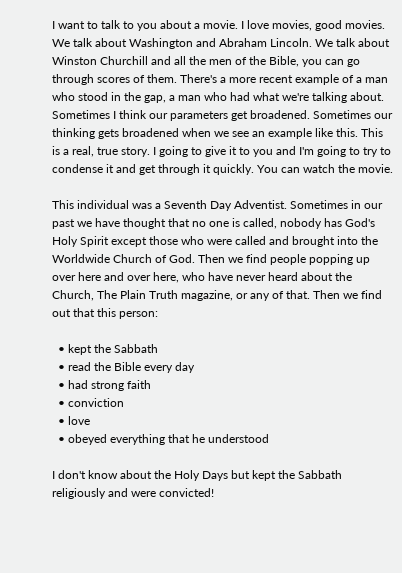I want to talk to you about a movie. I love movies, good movies. We talk about Washington and Abraham Lincoln. We talk about Winston Churchill and all the men of the Bible, you can go through scores of them. There's a more recent example of a man who stood in the gap, a man who had what we're talking about. Sometimes I think our parameters get broadened. Sometimes our thinking gets broadened when we see an example like this. This is a real, true story. I going to give it to you and I'm going to try to condense it and get through it quickly. You can watch the movie.

This individual was a Seventh Day Adventist. Sometimes in our past we have thought that no one is called, nobody has God's Holy Spirit except those who were called and brought into the Worldwide Church of God. Then we find people popping up over here and over here, who have never heard about the Church, The Plain Truth magazine, or any of that. Then we find out that this person:

  • kept the Sabbath
  • read the Bible every day
  • had strong faith
  • conviction
  • love
  • obeyed everything that he understood

I don't know about the Holy Days but kept the Sabbath religiously and were convicted!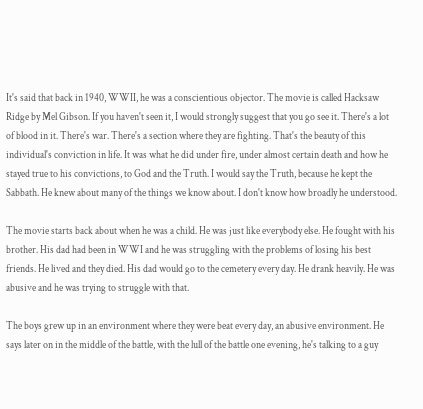It's said that back in 1940, WWII, he was a conscientious objector. The movie is called Hacksaw Ridge by Mel Gibson. If you haven't seen it, I would strongly suggest that you go see it. There's a lot of blood in it. There's war. There's a section where they are fighting. That's the beauty of this individual's conviction in life. It was what he did under fire, under almost certain death and how he stayed true to his convictions, to God and the Truth. I would say the Truth, because he kept the Sabbath. He knew about many of the things we know about. I don't know how broadly he understood.

The movie starts back about when he was a child. He was just like everybody else. He fought with his brother. His dad had been in WWI and he was struggling with the problems of losing his best friends. He lived and they died. His dad would go to the cemetery every day. He drank heavily. He was abusive and he was trying to struggle with that.

The boys grew up in an environment where they were beat every day, an abusive environment. He says later on in the middle of the battle, with the lull of the battle one evening, he's talking to a guy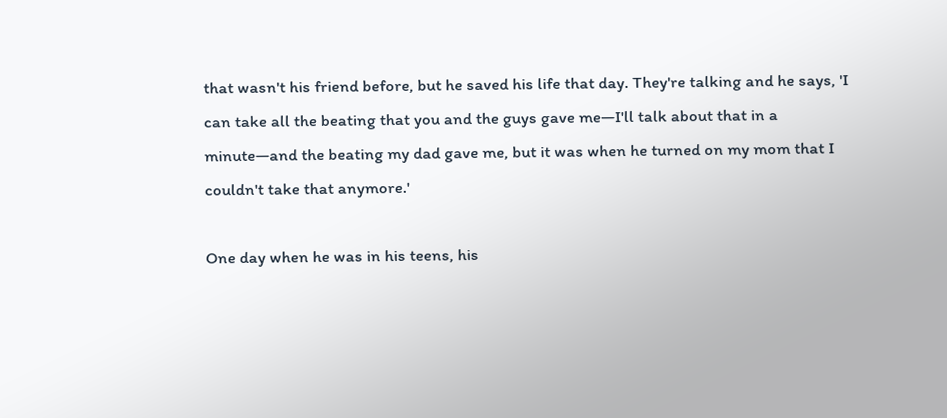that wasn't his friend before, but he saved his life that day. They're talking and he says, 'I can take all the beating that you and the guys gave me—I'll talk about that in a minute—and the beating my dad gave me, but it was when he turned on my mom that I couldn't take that anymore.'

One day when he was in his teens, his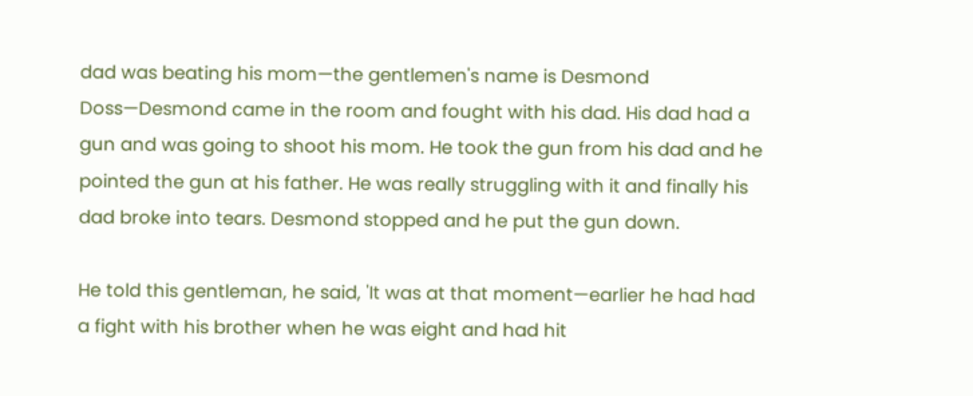dad was beating his mom—the gentlemen's name is Desmond Doss—Desmond came in the room and fought with his dad. His dad had a gun and was going to shoot his mom. He took the gun from his dad and he pointed the gun at his father. He was really struggling with it and finally his dad broke into tears. Desmond stopped and he put the gun down.

He told this gentleman, he said, 'It was at that moment—earlier he had had a fight with his brother when he was eight and had hit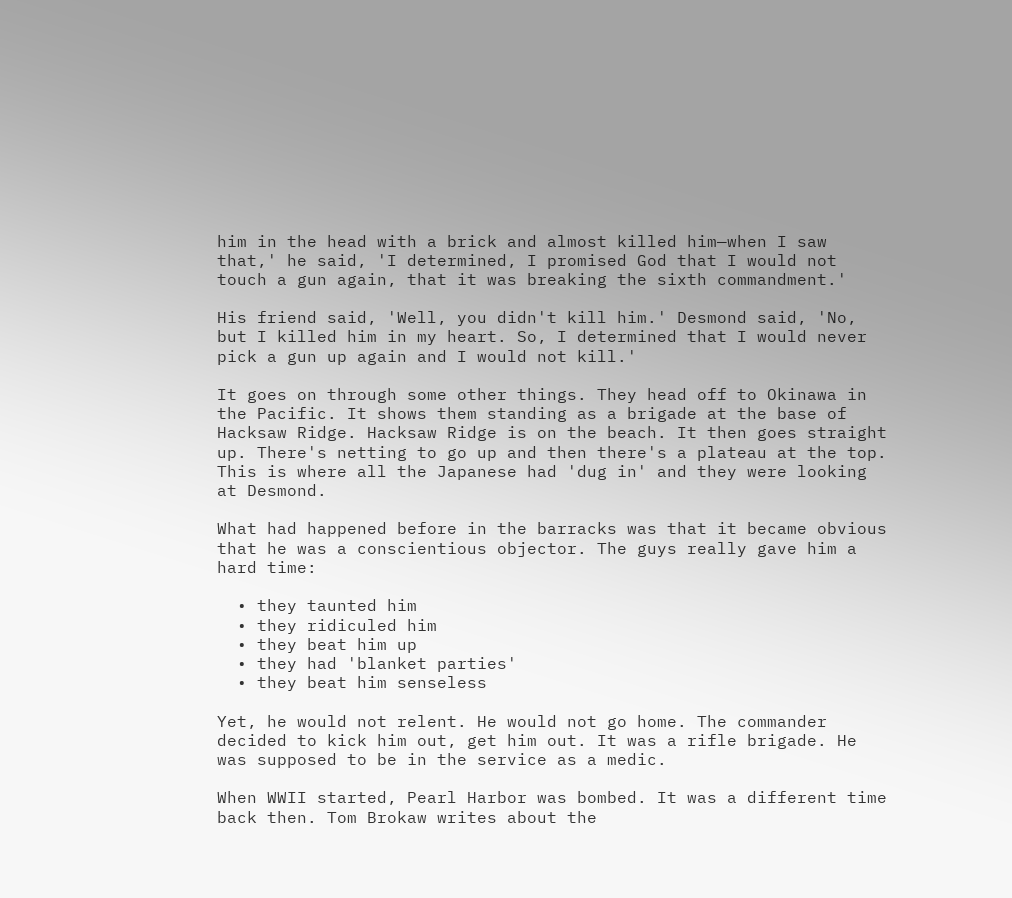him in the head with a brick and almost killed him—when I saw that,' he said, 'I determined, I promised God that I would not touch a gun again, that it was breaking the sixth commandment.'

His friend said, 'Well, you didn't kill him.' Desmond said, 'No, but I killed him in my heart. So, I determined that I would never pick a gun up again and I would not kill.'

It goes on through some other things. They head off to Okinawa in the Pacific. It shows them standing as a brigade at the base of Hacksaw Ridge. Hacksaw Ridge is on the beach. It then goes straight up. There's netting to go up and then there's a plateau at the top. This is where all the Japanese had 'dug in' and they were looking at Desmond.

What had happened before in the barracks was that it became obvious that he was a conscientious objector. The guys really gave him a hard time:

  • they taunted him
  • they ridiculed him
  • they beat him up
  • they had 'blanket parties'
  • they beat him senseless

Yet, he would not relent. He would not go home. The commander decided to kick him out, get him out. It was a rifle brigade. He was supposed to be in the service as a medic.

When WWII started, Pearl Harbor was bombed. It was a different time back then. Tom Brokaw writes about the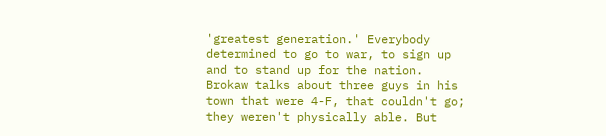'greatest generation.' Everybody determined to go to war, to sign up and to stand up for the nation. Brokaw talks about three guys in his town that were 4-F, that couldn't go; they weren't physically able. But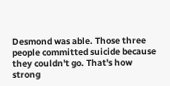Desmond was able. Those three people committed suicide because they couldn't go. That's how strong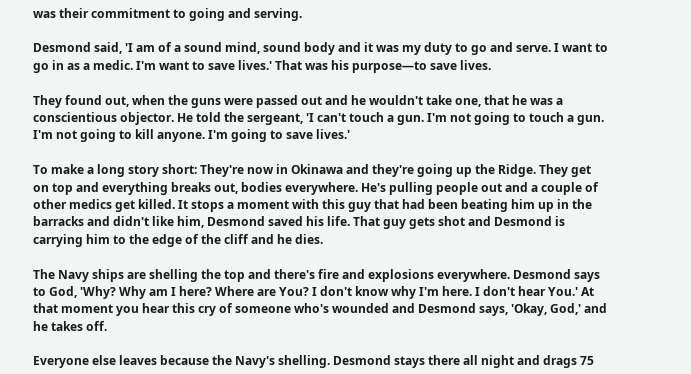was their commitment to going and serving.

Desmond said, 'I am of a sound mind, sound body and it was my duty to go and serve. I want to go in as a medic. I'm want to save lives.' That was his purpose—to save lives.

They found out, when the guns were passed out and he wouldn't take one, that he was a conscientious objector. He told the sergeant, 'I can't touch a gun. I'm not going to touch a gun. I'm not going to kill anyone. I'm going to save lives.'

To make a long story short: They're now in Okinawa and they're going up the Ridge. They get on top and everything breaks out, bodies everywhere. He's pulling people out and a couple of other medics get killed. It stops a moment with this guy that had been beating him up in the barracks and didn't like him, Desmond saved his life. That guy gets shot and Desmond is carrying him to the edge of the cliff and he dies.

The Navy ships are shelling the top and there's fire and explosions everywhere. Desmond says to God, 'Why? Why am I here? Where are You? I don't know why I'm here. I don't hear You.' At that moment you hear this cry of someone who's wounded and Desmond says, 'Okay, God,' and he takes off.

Everyone else leaves because the Navy's shelling. Desmond stays there all night and drags 75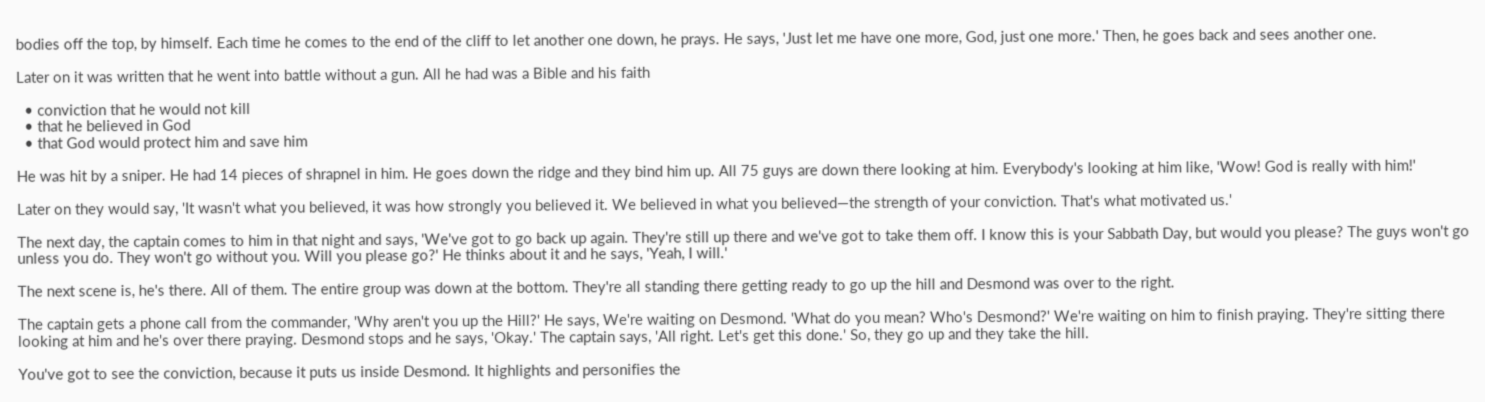bodies off the top, by himself. Each time he comes to the end of the cliff to let another one down, he prays. He says, 'Just let me have one more, God, just one more.' Then, he goes back and sees another one.

Later on it was written that he went into battle without a gun. All he had was a Bible and his faith

  • conviction that he would not kill
  • that he believed in God
  • that God would protect him and save him

He was hit by a sniper. He had 14 pieces of shrapnel in him. He goes down the ridge and they bind him up. All 75 guys are down there looking at him. Everybody's looking at him like, 'Wow! God is really with him!'

Later on they would say, 'It wasn't what you believed, it was how strongly you believed it. We believed in what you believed—the strength of your conviction. That's what motivated us.'

The next day, the captain comes to him in that night and says, 'We've got to go back up again. They're still up there and we've got to take them off. I know this is your Sabbath Day, but would you please? The guys won't go unless you do. They won't go without you. Will you please go?' He thinks about it and he says, 'Yeah, I will.'

The next scene is, he's there. All of them. The entire group was down at the bottom. They're all standing there getting ready to go up the hill and Desmond was over to the right.

The captain gets a phone call from the commander, 'Why aren't you up the Hill?' He says, We're waiting on Desmond. 'What do you mean? Who's Desmond?' We're waiting on him to finish praying. They're sitting there looking at him and he's over there praying. Desmond stops and he says, 'Okay.' The captain says, 'All right. Let's get this done.' So, they go up and they take the hill.

You've got to see the conviction, because it puts us inside Desmond. It highlights and personifies the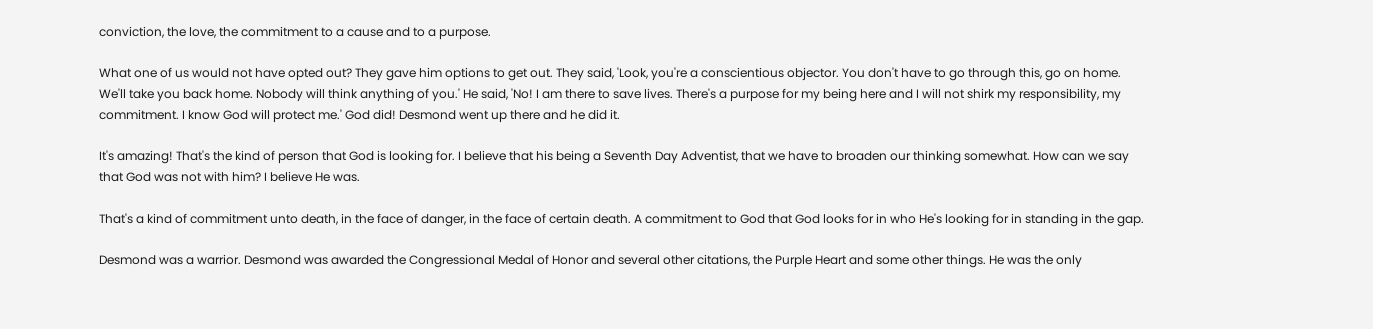conviction, the love, the commitment to a cause and to a purpose.

What one of us would not have opted out? They gave him options to get out. They said, 'Look, you're a conscientious objector. You don't have to go through this, go on home. We'll take you back home. Nobody will think anything of you.' He said, 'No! I am there to save lives. There's a purpose for my being here and I will not shirk my responsibility, my commitment. I know God will protect me.' God did! Desmond went up there and he did it.

It's amazing! That's the kind of person that God is looking for. I believe that his being a Seventh Day Adventist, that we have to broaden our thinking somewhat. How can we say that God was not with him? I believe He was.

That's a kind of commitment unto death, in the face of danger, in the face of certain death. A commitment to God that God looks for in who He's looking for in standing in the gap.

Desmond was a warrior. Desmond was awarded the Congressional Medal of Honor and several other citations, the Purple Heart and some other things. He was the only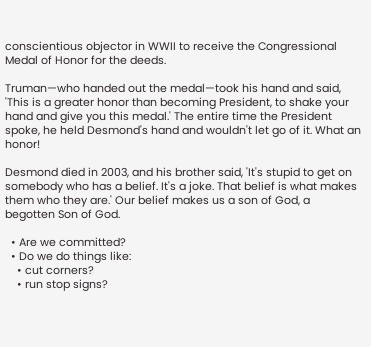conscientious objector in WWII to receive the Congressional Medal of Honor for the deeds.

Truman—who handed out the medal—took his hand and said, 'This is a greater honor than becoming President, to shake your hand and give you this medal.' The entire time the President spoke, he held Desmond's hand and wouldn't let go of it. What an honor!

Desmond died in 2003, and his brother said, 'It's stupid to get on somebody who has a belief. It's a joke. That belief is what makes them who they are.' Our belief makes us a son of God, a begotten Son of God.

  • Are we committed?
  • Do we do things like:
    • cut corners?
    • run stop signs?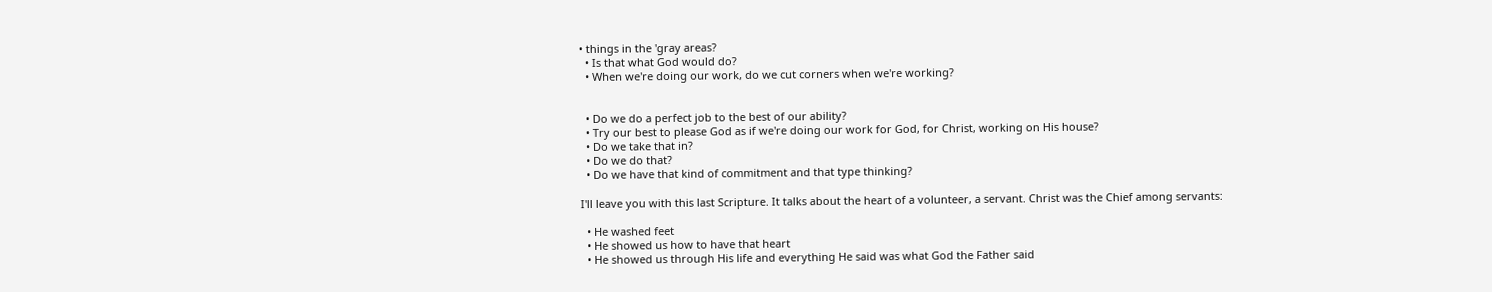• things in the 'gray areas?
  • Is that what God would do?
  • When we're doing our work, do we cut corners when we're working?


  • Do we do a perfect job to the best of our ability?
  • Try our best to please God as if we're doing our work for God, for Christ, working on His house?
  • Do we take that in?
  • Do we do that?
  • Do we have that kind of commitment and that type thinking?

I'll leave you with this last Scripture. It talks about the heart of a volunteer, a servant. Christ was the Chief among servants:

  • He washed feet
  • He showed us how to have that heart
  • He showed us through His life and everything He said was what God the Father said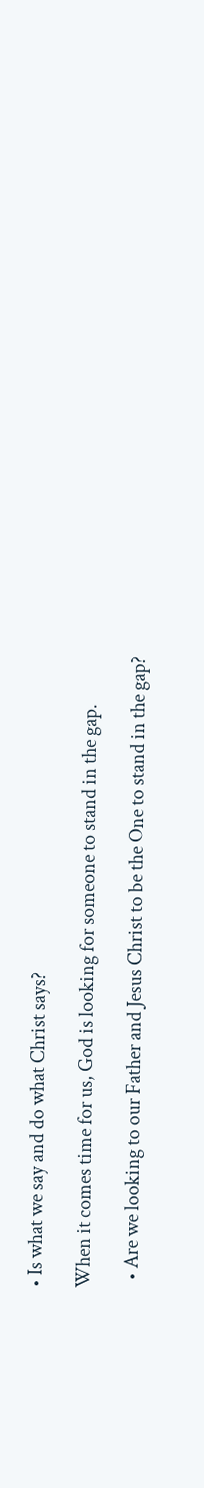• Is what we say and do what Christ says?

When it comes time for us, God is looking for someone to stand in the gap.

  • Are we looking to our Father and Jesus Christ to be the One to stand in the gap?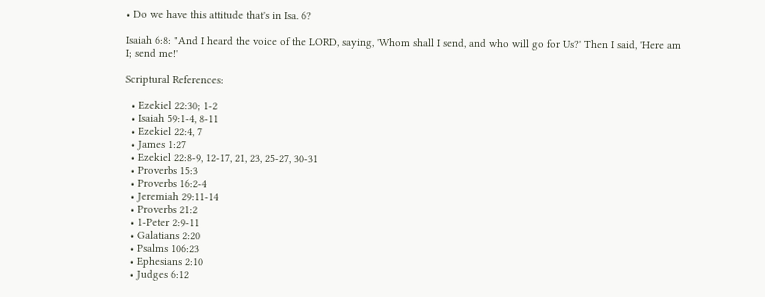• Do we have this attitude that's in Isa. 6?

Isaiah 6:8: "And I heard the voice of the LORD, saying, 'Whom shall I send, and who will go for Us?' Then I said, 'Here am I; send me!'

Scriptural References:

  • Ezekiel 22:30; 1-2
  • Isaiah 59:1-4, 8-11
  • Ezekiel 22:4, 7
  • James 1:27
  • Ezekiel 22:8-9, 12-17, 21, 23, 25-27, 30-31
  • Proverbs 15:3
  • Proverbs 16:2-4
  • Jeremiah 29:11-14
  • Proverbs 21:2
  • 1-Peter 2:9-11
  • Galatians 2:20
  • Psalms 106:23
  • Ephesians 2:10
  • Judges 6:12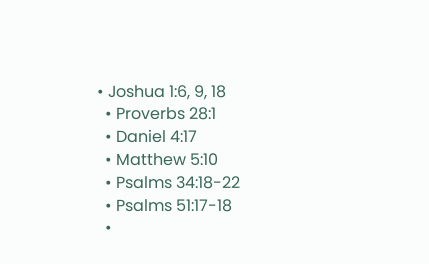• Joshua 1:6, 9, 18
  • Proverbs 28:1
  • Daniel 4:17
  • Matthew 5:10
  • Psalms 34:18-22
  • Psalms 51:17-18
  •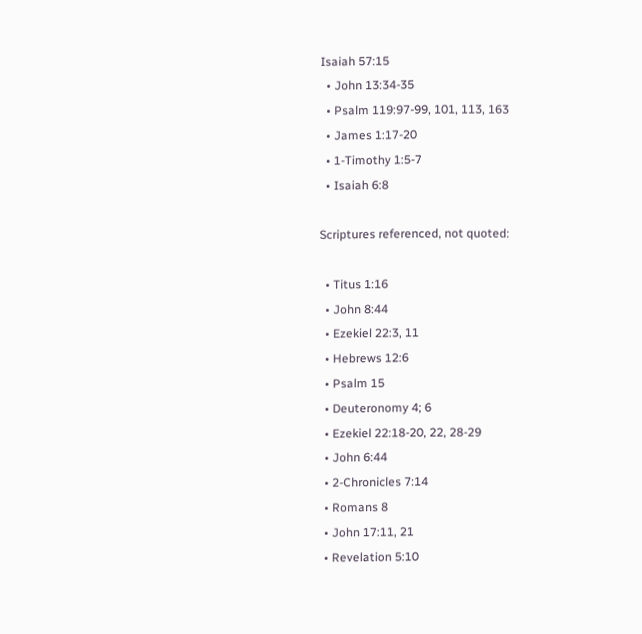Isaiah 57:15
  • John 13:34-35
  • Psalm 119:97-99, 101, 113, 163
  • James 1:17-20
  • 1-Timothy 1:5-7
  • Isaiah 6:8

Scriptures referenced, not quoted:

  • Titus 1:16
  • John 8:44
  • Ezekiel 22:3, 11
  • Hebrews 12:6
  • Psalm 15
  • Deuteronomy 4; 6
  • Ezekiel 22:18-20, 22, 28-29
  • John 6:44
  • 2-Chronicles 7:14
  • Romans 8
  • John 17:11, 21
  • Revelation 5:10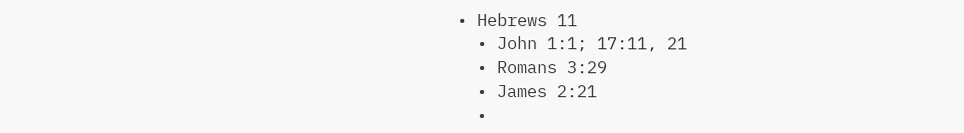• Hebrews 11
  • John 1:1; 17:11, 21
  • Romans 3:29
  • James 2:21
  •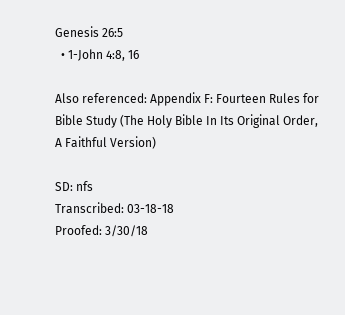Genesis 26:5
  • 1-John 4:8, 16

Also referenced: Appendix F: Fourteen Rules for Bible Study (The Holy Bible In Its Original Order, A Faithful Version)

SD: nfs
Transcribed: 03-18-18
Proofed: 3/30/18